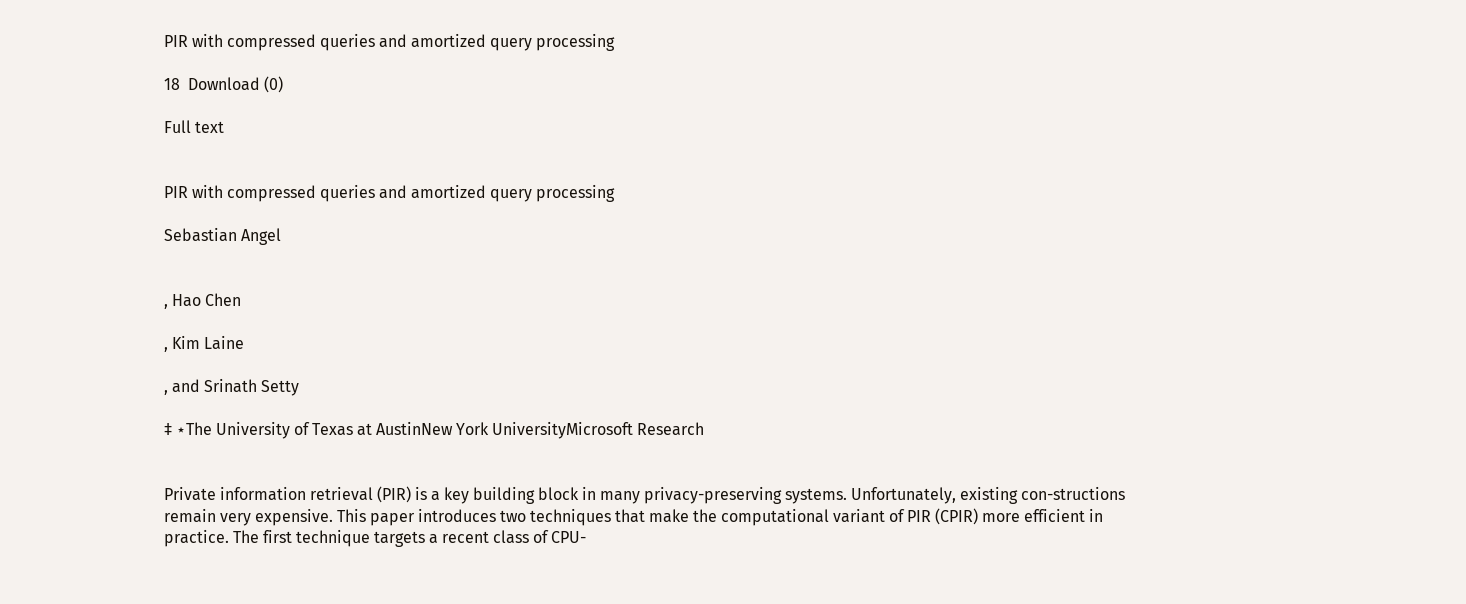PIR with compressed queries and amortized query processing

18  Download (0)

Full text


PIR with compressed queries and amortized query processing

Sebastian Angel


, Hao Chen

, Kim Laine

, and Srinath Setty

‡ ⋆The University of Texas at AustinNew York UniversityMicrosoft Research


Private information retrieval (PIR) is a key building block in many privacy-preserving systems. Unfortunately, existing con-structions remain very expensive. This paper introduces two techniques that make the computational variant of PIR (CPIR) more efficient in practice. The first technique targets a recent class of CPU-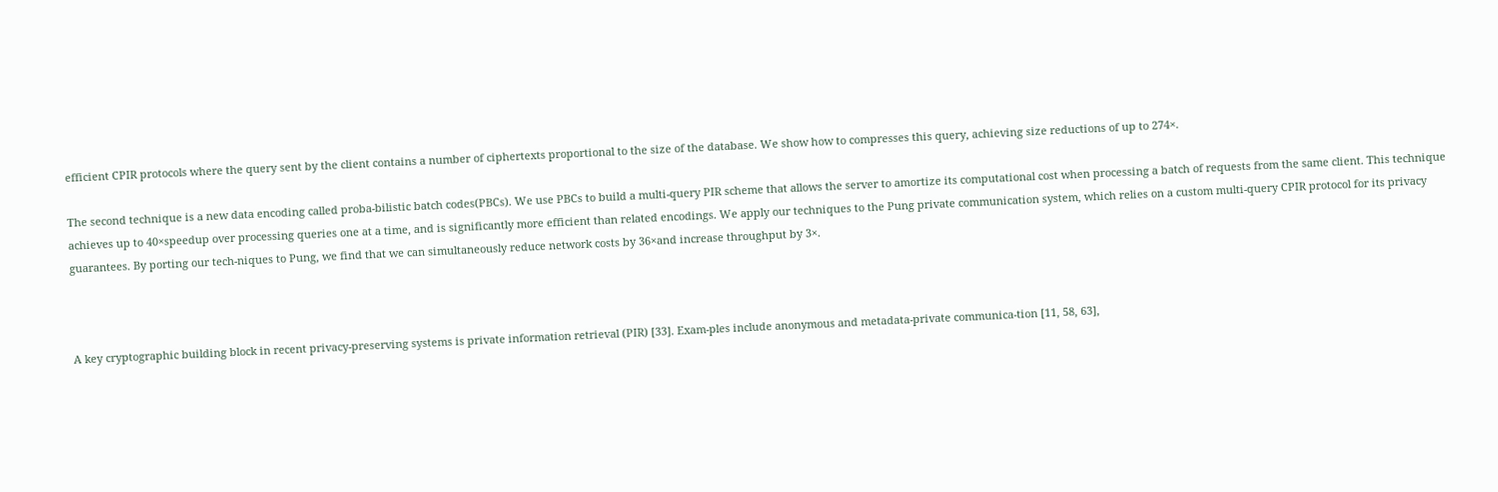efficient CPIR protocols where the query sent by the client contains a number of ciphertexts proportional to the size of the database. We show how to compresses this query, achieving size reductions of up to 274×.

The second technique is a new data encoding called proba-bilistic batch codes(PBCs). We use PBCs to build a multi-query PIR scheme that allows the server to amortize its computational cost when processing a batch of requests from the same client. This technique achieves up to 40×speedup over processing queries one at a time, and is significantly more efficient than related encodings. We apply our techniques to the Pung private communication system, which relies on a custom multi-query CPIR protocol for its privacy guarantees. By porting our tech-niques to Pung, we find that we can simultaneously reduce network costs by 36×and increase throughput by 3×.



A key cryptographic building block in recent privacy-preserving systems is private information retrieval (PIR) [33]. Exam-ples include anonymous and metadata-private communica-tion [11, 58, 63],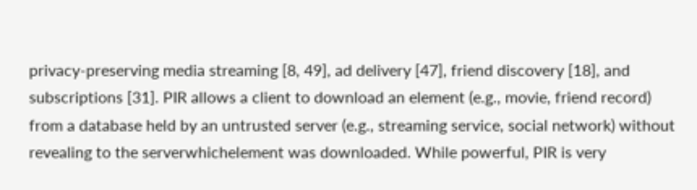privacy-preserving media streaming [8, 49], ad delivery [47], friend discovery [18], and subscriptions [31]. PIR allows a client to download an element (e.g., movie, friend record) from a database held by an untrusted server (e.g., streaming service, social network) without revealing to the serverwhichelement was downloaded. While powerful, PIR is very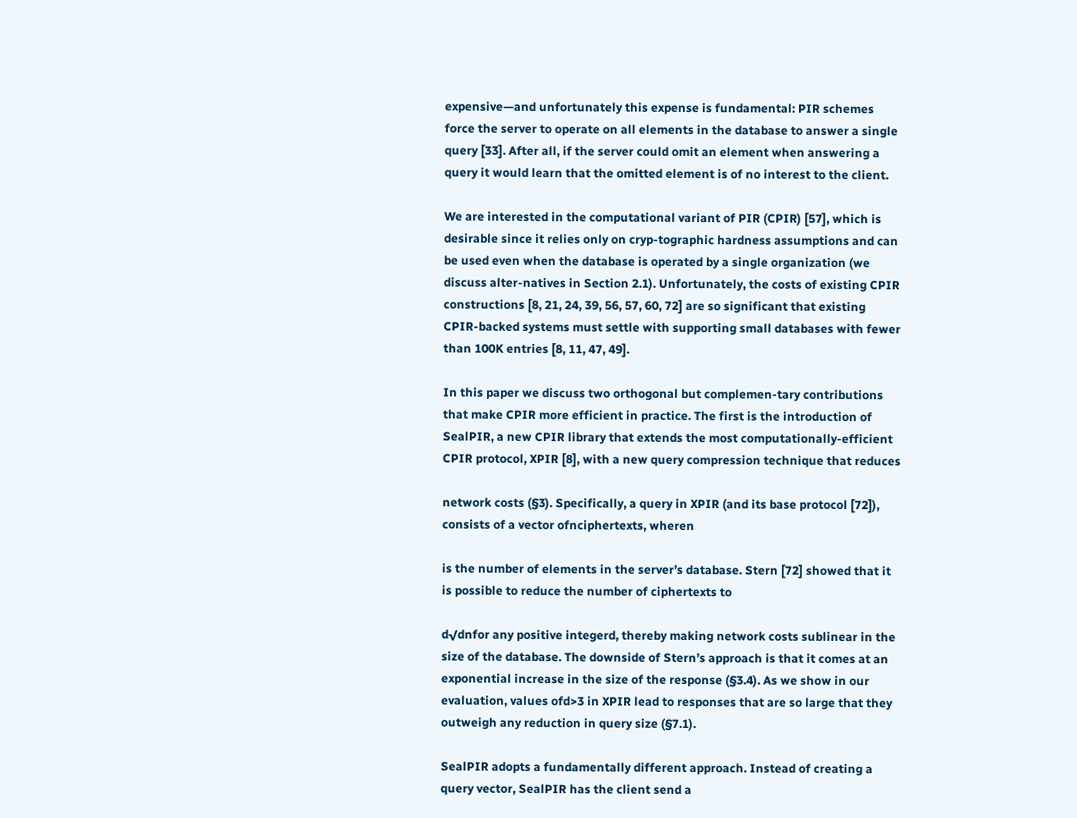expensive—and unfortunately this expense is fundamental: PIR schemes force the server to operate on all elements in the database to answer a single query [33]. After all, if the server could omit an element when answering a query it would learn that the omitted element is of no interest to the client.

We are interested in the computational variant of PIR (CPIR) [57], which is desirable since it relies only on cryp-tographic hardness assumptions and can be used even when the database is operated by a single organization (we discuss alter-natives in Section 2.1). Unfortunately, the costs of existing CPIR constructions [8, 21, 24, 39, 56, 57, 60, 72] are so significant that existing CPIR-backed systems must settle with supporting small databases with fewer than 100K entries [8, 11, 47, 49].

In this paper we discuss two orthogonal but complemen-tary contributions that make CPIR more efficient in practice. The first is the introduction of SealPIR, a new CPIR library that extends the most computationally-efficient CPIR protocol, XPIR [8], with a new query compression technique that reduces

network costs (§3). Specifically, a query in XPIR (and its base protocol [72]), consists of a vector ofnciphertexts, wheren

is the number of elements in the server’s database. Stern [72] showed that it is possible to reduce the number of ciphertexts to

d√dnfor any positive integerd, thereby making network costs sublinear in the size of the database. The downside of Stern’s approach is that it comes at an exponential increase in the size of the response (§3.4). As we show in our evaluation, values ofd>3 in XPIR lead to responses that are so large that they outweigh any reduction in query size (§7.1).

SealPIR adopts a fundamentally different approach. Instead of creating a query vector, SealPIR has the client send a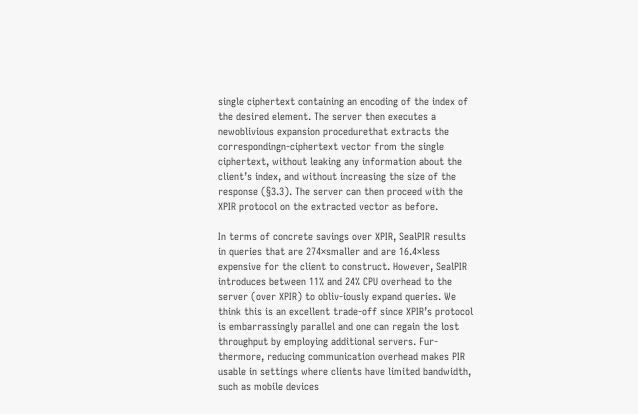single ciphertext containing an encoding of the index of the desired element. The server then executes a newoblivious expansion procedurethat extracts the correspondingn-ciphertext vector from the single ciphertext, without leaking any information about the client’s index, and without increasing the size of the response (§3.3). The server can then proceed with the XPIR protocol on the extracted vector as before.

In terms of concrete savings over XPIR, SealPIR results in queries that are 274×smaller and are 16.4×less expensive for the client to construct. However, SealPIR introduces between 11% and 24% CPU overhead to the server (over XPIR) to obliv-iously expand queries. We think this is an excellent trade-off since XPIR’s protocol is embarrassingly parallel and one can regain the lost throughput by employing additional servers. Fur-thermore, reducing communication overhead makes PIR usable in settings where clients have limited bandwidth, such as mobile devices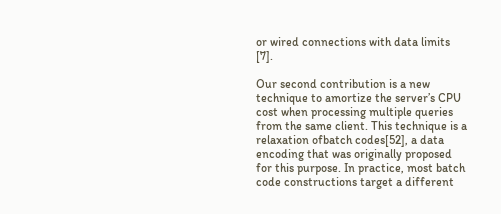or wired connections with data limits [7].

Our second contribution is a new technique to amortize the server’s CPU cost when processing multiple queries from the same client. This technique is a relaxation ofbatch codes[52], a data encoding that was originally proposed for this purpose. In practice, most batch code constructions target a different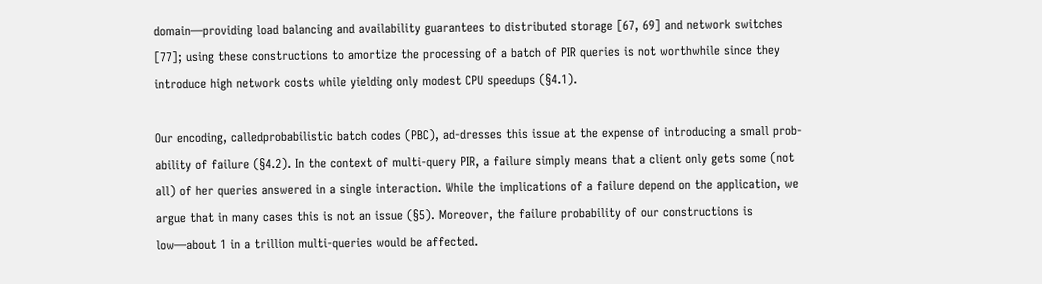domain—providing load balancing and availability guarantees to distributed storage [67, 69] and network switches [77]; using these constructions to amortize the processing of a batch of PIR queries is not worthwhile since they introduce high network costs while yielding only modest CPU speedups (§4.1).

Our encoding, calledprobabilistic batch codes (PBC), ad-dresses this issue at the expense of introducing a small prob-ability of failure (§4.2). In the context of multi-query PIR, a failure simply means that a client only gets some (not all) of her queries answered in a single interaction. While the implications of a failure depend on the application, we argue that in many cases this is not an issue (§5). Moreover, the failure probability of our constructions is low—about 1 in a trillion multi-queries would be affected.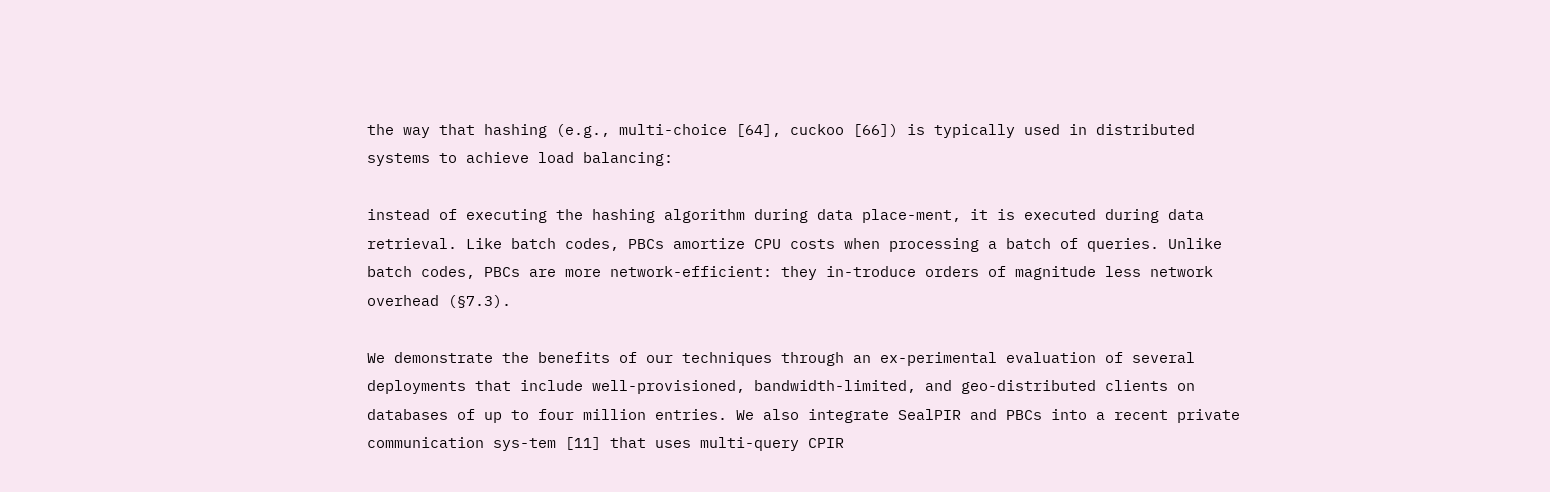the way that hashing (e.g., multi-choice [64], cuckoo [66]) is typically used in distributed systems to achieve load balancing:

instead of executing the hashing algorithm during data place-ment, it is executed during data retrieval. Like batch codes, PBCs amortize CPU costs when processing a batch of queries. Unlike batch codes, PBCs are more network-efficient: they in-troduce orders of magnitude less network overhead (§7.3).

We demonstrate the benefits of our techniques through an ex-perimental evaluation of several deployments that include well-provisioned, bandwidth-limited, and geo-distributed clients on databases of up to four million entries. We also integrate SealPIR and PBCs into a recent private communication sys-tem [11] that uses multi-query CPIR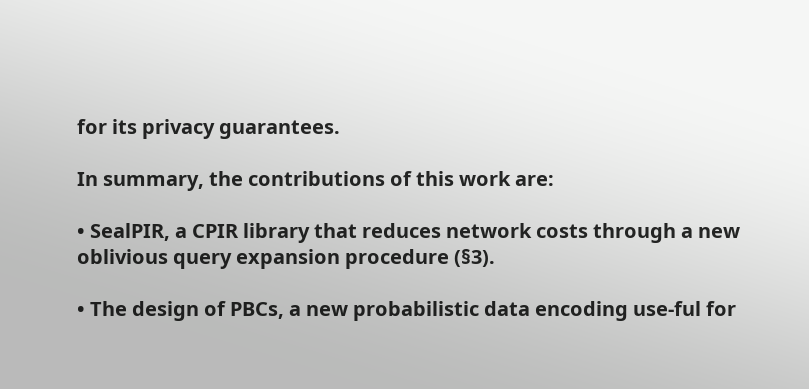for its privacy guarantees.

In summary, the contributions of this work are:

• SealPIR, a CPIR library that reduces network costs through a new oblivious query expansion procedure (§3).

• The design of PBCs, a new probabilistic data encoding use-ful for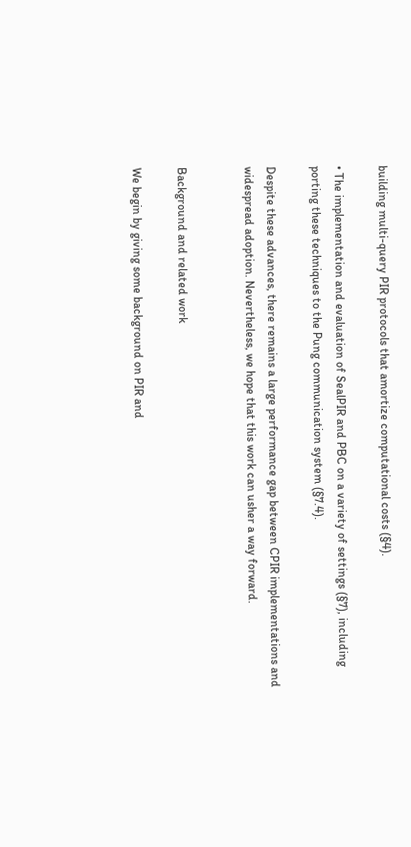building multi-query PIR protocols that amortize computational costs (§4).

• The implementation and evaluation of SealPIR and PBC on a variety of settings (§7), including porting these techniques to the Pung communication system (§7.4).

Despite these advances, there remains a large performance gap between CPIR implementations and widespread adoption. Nevertheless, we hope that this work can usher a way forward.


Background and related work

We begin by giving some background on PIR and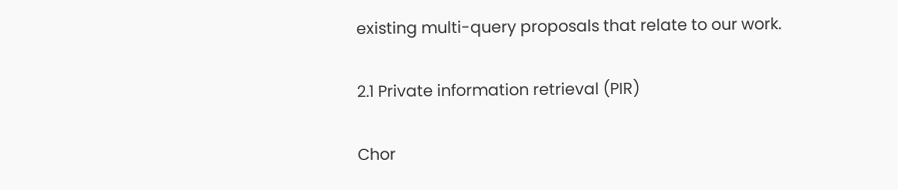existing multi-query proposals that relate to our work.

2.1 Private information retrieval (PIR)

Chor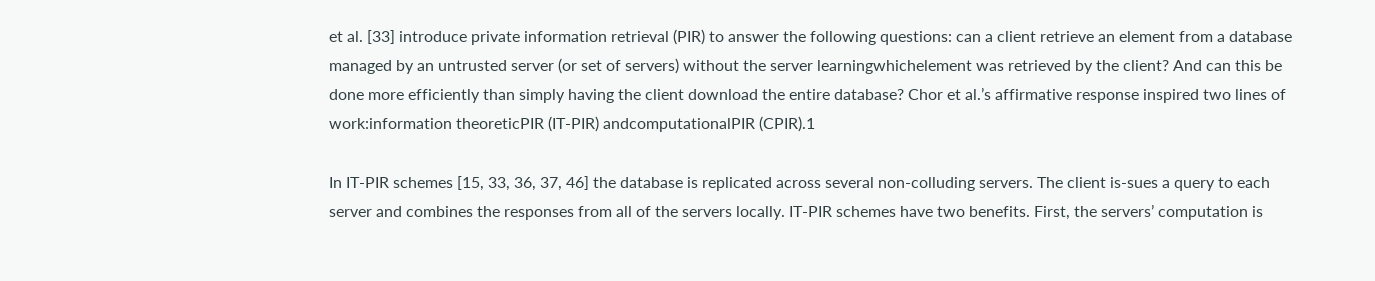et al. [33] introduce private information retrieval (PIR) to answer the following questions: can a client retrieve an element from a database managed by an untrusted server (or set of servers) without the server learningwhichelement was retrieved by the client? And can this be done more efficiently than simply having the client download the entire database? Chor et al.’s affirmative response inspired two lines of work:information theoreticPIR (IT-PIR) andcomputationalPIR (CPIR).1

In IT-PIR schemes [15, 33, 36, 37, 46] the database is replicated across several non-colluding servers. The client is-sues a query to each server and combines the responses from all of the servers locally. IT-PIR schemes have two benefits. First, the servers’ computation is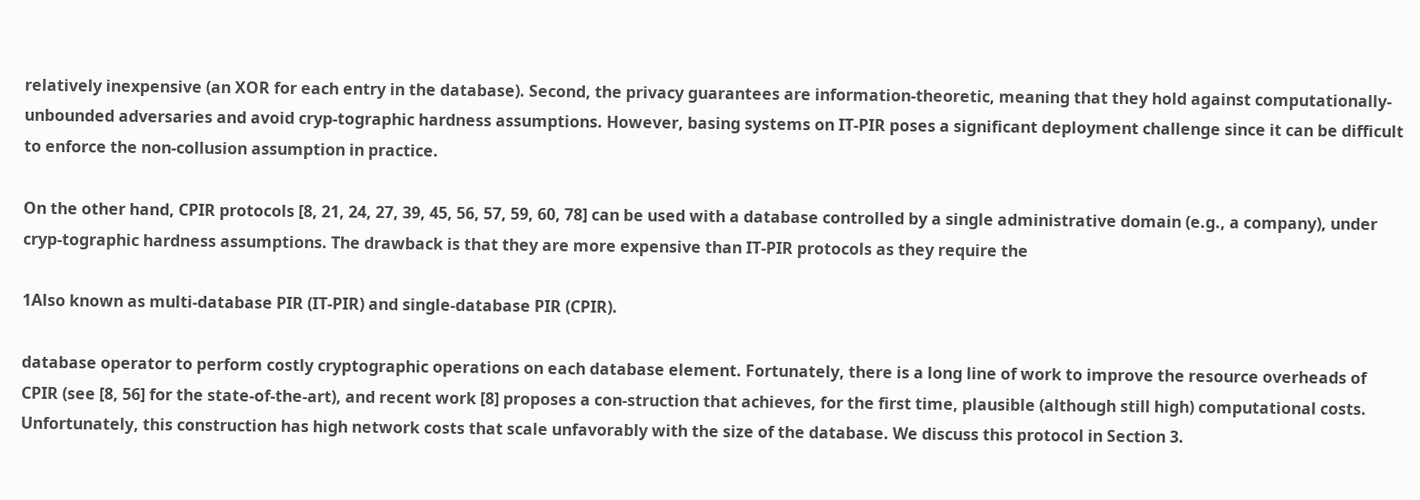relatively inexpensive (an XOR for each entry in the database). Second, the privacy guarantees are information-theoretic, meaning that they hold against computationally-unbounded adversaries and avoid cryp-tographic hardness assumptions. However, basing systems on IT-PIR poses a significant deployment challenge since it can be difficult to enforce the non-collusion assumption in practice.

On the other hand, CPIR protocols [8, 21, 24, 27, 39, 45, 56, 57, 59, 60, 78] can be used with a database controlled by a single administrative domain (e.g., a company), under cryp-tographic hardness assumptions. The drawback is that they are more expensive than IT-PIR protocols as they require the

1Also known as multi-database PIR (IT-PIR) and single-database PIR (CPIR).

database operator to perform costly cryptographic operations on each database element. Fortunately, there is a long line of work to improve the resource overheads of CPIR (see [8, 56] for the state-of-the-art), and recent work [8] proposes a con-struction that achieves, for the first time, plausible (although still high) computational costs. Unfortunately, this construction has high network costs that scale unfavorably with the size of the database. We discuss this protocol in Section 3.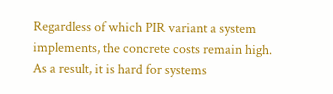Regardless of which PIR variant a system implements, the concrete costs remain high. As a result, it is hard for systems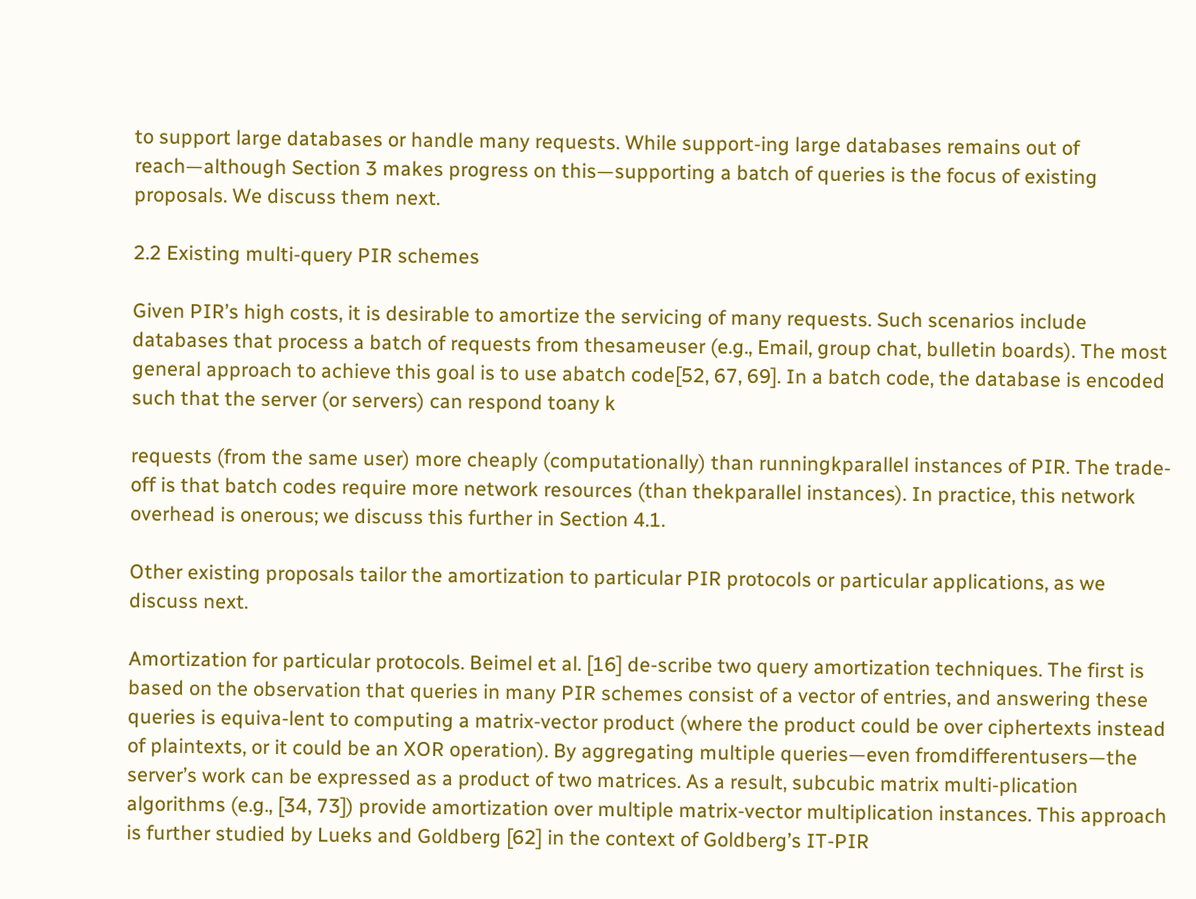to support large databases or handle many requests. While support-ing large databases remains out of reach—although Section 3 makes progress on this—supporting a batch of queries is the focus of existing proposals. We discuss them next.

2.2 Existing multi-query PIR schemes

Given PIR’s high costs, it is desirable to amortize the servicing of many requests. Such scenarios include databases that process a batch of requests from thesameuser (e.g., Email, group chat, bulletin boards). The most general approach to achieve this goal is to use abatch code[52, 67, 69]. In a batch code, the database is encoded such that the server (or servers) can respond toany k

requests (from the same user) more cheaply (computationally) than runningkparallel instances of PIR. The trade-off is that batch codes require more network resources (than thekparallel instances). In practice, this network overhead is onerous; we discuss this further in Section 4.1.

Other existing proposals tailor the amortization to particular PIR protocols or particular applications, as we discuss next.

Amortization for particular protocols. Beimel et al. [16] de-scribe two query amortization techniques. The first is based on the observation that queries in many PIR schemes consist of a vector of entries, and answering these queries is equiva-lent to computing a matrix-vector product (where the product could be over ciphertexts instead of plaintexts, or it could be an XOR operation). By aggregating multiple queries—even fromdifferentusers—the server’s work can be expressed as a product of two matrices. As a result, subcubic matrix multi-plication algorithms (e.g., [34, 73]) provide amortization over multiple matrix-vector multiplication instances. This approach is further studied by Lueks and Goldberg [62] in the context of Goldberg’s IT-PIR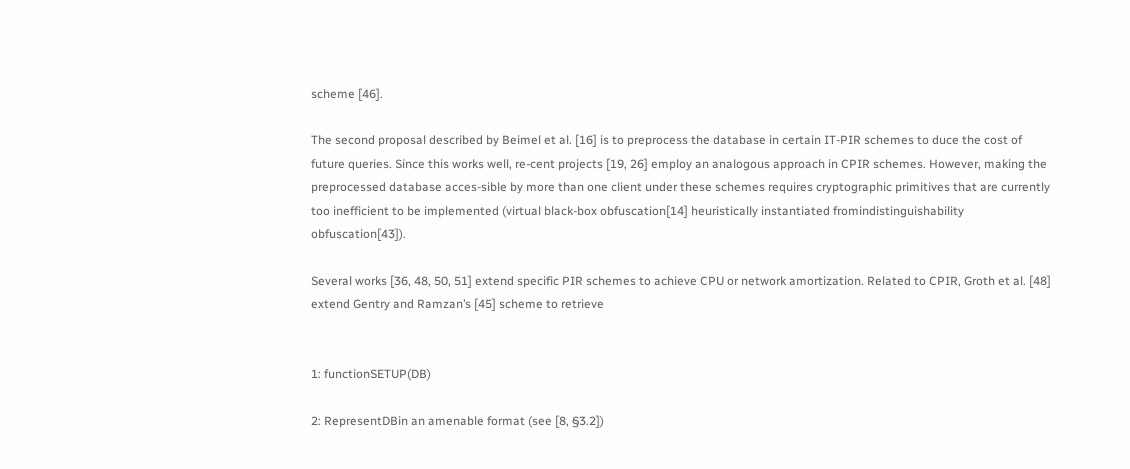scheme [46].

The second proposal described by Beimel et al. [16] is to preprocess the database in certain IT-PIR schemes to duce the cost of future queries. Since this works well, re-cent projects [19, 26] employ an analogous approach in CPIR schemes. However, making the preprocessed database acces-sible by more than one client under these schemes requires cryptographic primitives that are currently too inefficient to be implemented (virtual black-box obfuscation[14] heuristically instantiated fromindistinguishability obfuscation[43]).

Several works [36, 48, 50, 51] extend specific PIR schemes to achieve CPU or network amortization. Related to CPIR, Groth et al. [48] extend Gentry and Ramzan’s [45] scheme to retrieve


1: functionSETUP(DB)

2: RepresentDBin an amenable format (see [8, §3.2])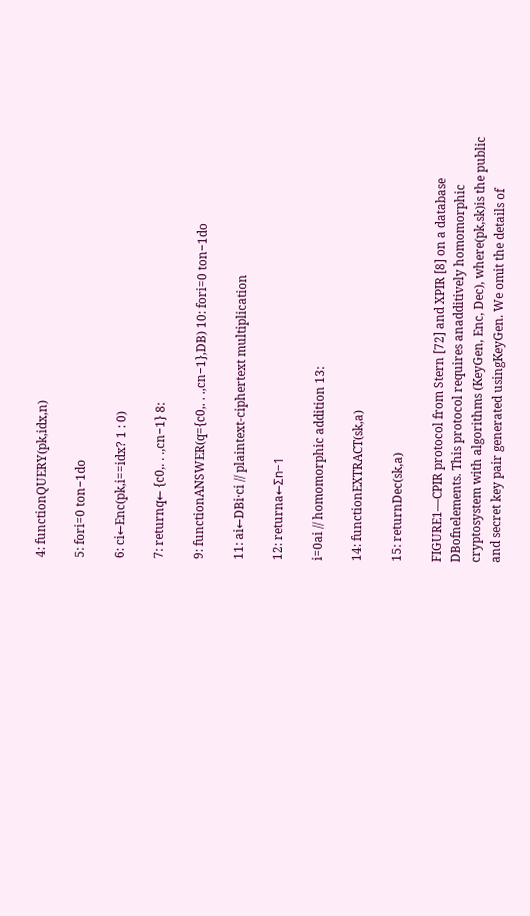4: functionQUERY(pk,idx,n)

5: fori=0 ton−1do

6: ci←Enc(pk,i==idx? 1 : 0)

7: returnq← {c0,. . .,cn−1} 8:

9: functionANSWER(q={c0,. . .,cn−1},DB) 10: fori=0 ton−1do

11: ai←DBi·ci // plaintext-ciphertext multiplication

12: returna←Σn−1

i=0ai // homomorphic addition 13:

14: functionEXTRACT(sk,a)

15: returnDec(sk,a)

FIGURE1—CPIR protocol from Stern [72] and XPIR [8] on a database DBofnelements. This protocol requires anadditively homomorphic cryptosystem with algorithms (KeyGen, Enc, Dec), where(pk,sk)is the public and secret key pair generated usingKeyGen. We omit the details of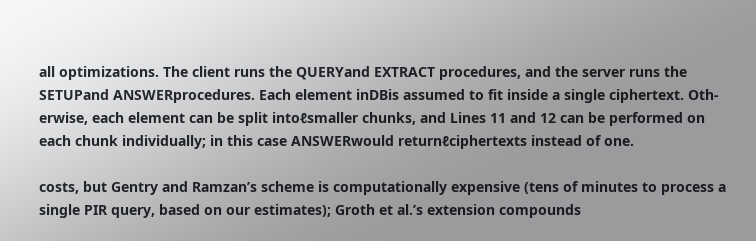all optimizations. The client runs the QUERYand EXTRACT procedures, and the server runs the SETUPand ANSWERprocedures. Each element inDBis assumed to fit inside a single ciphertext. Oth-erwise, each element can be split intoℓsmaller chunks, and Lines 11 and 12 can be performed on each chunk individually; in this case ANSWERwould returnℓciphertexts instead of one.

costs, but Gentry and Ramzan’s scheme is computationally expensive (tens of minutes to process a single PIR query, based on our estimates); Groth et al.’s extension compounds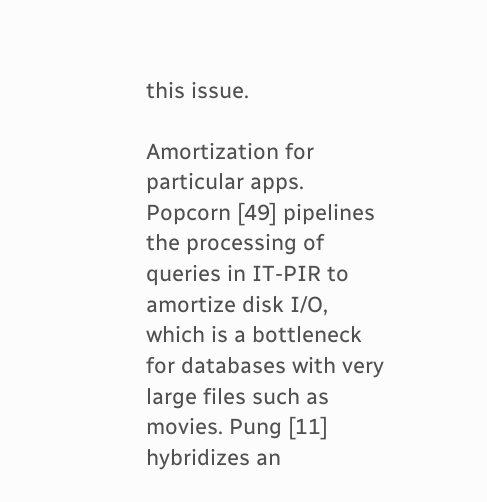this issue.

Amortization for particular apps. Popcorn [49] pipelines the processing of queries in IT-PIR to amortize disk I/O, which is a bottleneck for databases with very large files such as movies. Pung [11] hybridizes an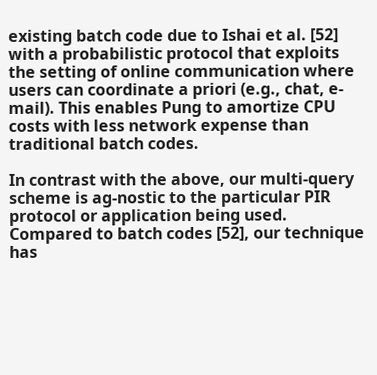existing batch code due to Ishai et al. [52] with a probabilistic protocol that exploits the setting of online communication where users can coordinate a priori (e.g., chat, e-mail). This enables Pung to amortize CPU costs with less network expense than traditional batch codes.

In contrast with the above, our multi-query scheme is ag-nostic to the particular PIR protocol or application being used. Compared to batch codes [52], our technique has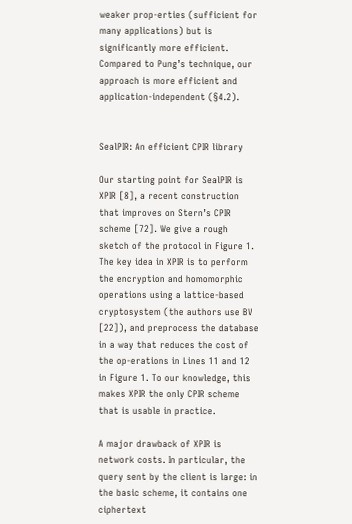weaker prop-erties (sufficient for many applications) but is significantly more efficient. Compared to Pung’s technique, our approach is more efficient and application-independent (§4.2).


SealPIR: An efficient CPIR library

Our starting point for SealPIR is XPIR [8], a recent construction that improves on Stern’s CPIR scheme [72]. We give a rough sketch of the protocol in Figure 1. The key idea in XPIR is to perform the encryption and homomorphic operations using a lattice-based cryptosystem (the authors use BV [22]), and preprocess the database in a way that reduces the cost of the op-erations in Lines 11 and 12 in Figure 1. To our knowledge, this makes XPIR the only CPIR scheme that is usable in practice.

A major drawback of XPIR is network costs. In particular, the query sent by the client is large: in the basic scheme, it contains one ciphertext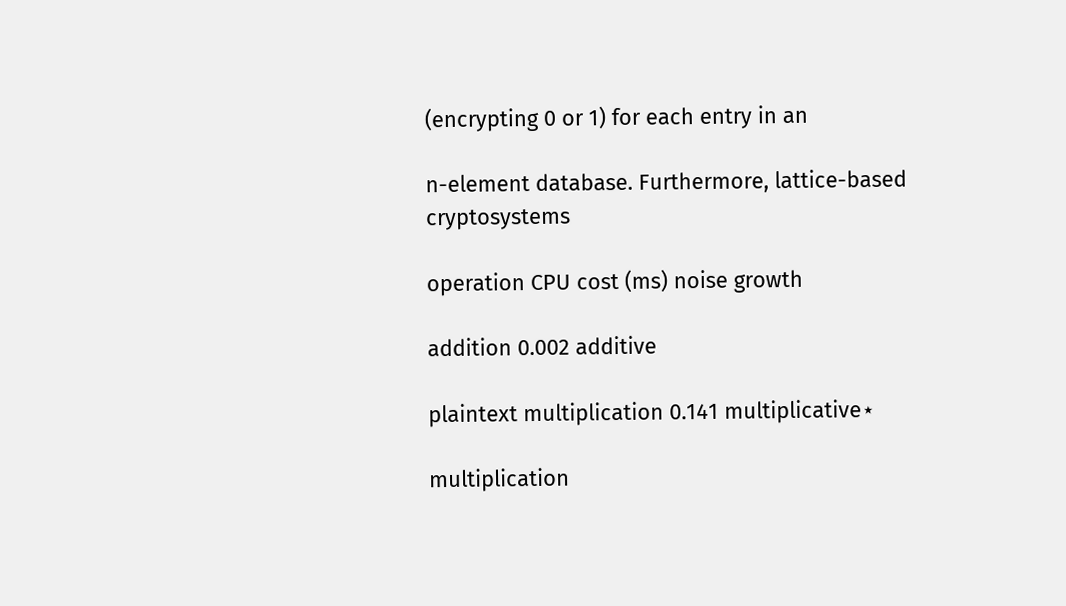(encrypting 0 or 1) for each entry in an

n-element database. Furthermore, lattice-based cryptosystems

operation CPU cost (ms) noise growth

addition 0.002 additive

plaintext multiplication 0.141 multiplicative⋆

multiplication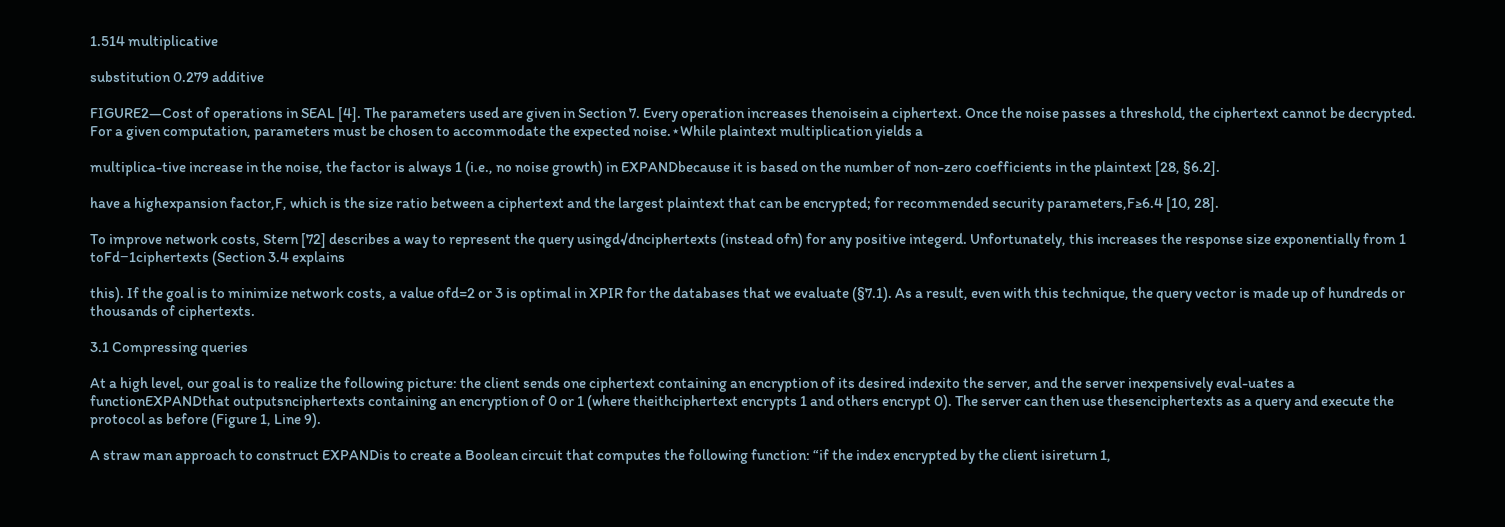1.514 multiplicative

substitution 0.279 additive

FIGURE2—Cost of operations in SEAL [4]. The parameters used are given in Section 7. Every operation increases thenoisein a ciphertext. Once the noise passes a threshold, the ciphertext cannot be decrypted. For a given computation, parameters must be chosen to accommodate the expected noise.⋆While plaintext multiplication yields a

multiplica-tive increase in the noise, the factor is always 1 (i.e., no noise growth) in EXPANDbecause it is based on the number of non-zero coefficients in the plaintext [28, §6.2].

have a highexpansion factor,F, which is the size ratio between a ciphertext and the largest plaintext that can be encrypted; for recommended security parameters,F≥6.4 [10, 28].

To improve network costs, Stern [72] describes a way to represent the query usingd√dnciphertexts (instead ofn) for any positive integerd. Unfortunately, this increases the response size exponentially from 1 toFd−1ciphertexts (Section 3.4 explains

this). If the goal is to minimize network costs, a value ofd=2 or 3 is optimal in XPIR for the databases that we evaluate (§7.1). As a result, even with this technique, the query vector is made up of hundreds or thousands of ciphertexts.

3.1 Compressing queries

At a high level, our goal is to realize the following picture: the client sends one ciphertext containing an encryption of its desired indexito the server, and the server inexpensively eval-uates a functionEXPANDthat outputsnciphertexts containing an encryption of 0 or 1 (where theithciphertext encrypts 1 and others encrypt 0). The server can then use thesenciphertexts as a query and execute the protocol as before (Figure 1, Line 9).

A straw man approach to construct EXPANDis to create a Boolean circuit that computes the following function: “if the index encrypted by the client isireturn 1,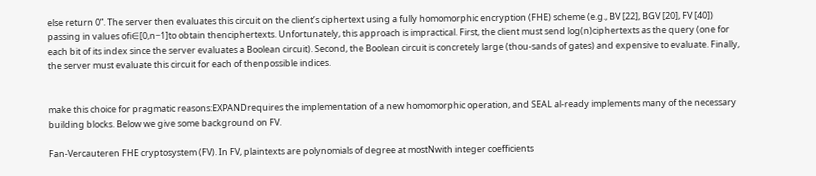else return 0”. The server then evaluates this circuit on the client’s ciphertext using a fully homomorphic encryption (FHE) scheme (e.g., BV [22], BGV [20], FV [40]) passing in values ofi∈[0,n−1]to obtain thenciphertexts. Unfortunately, this approach is impractical. First, the client must send log(n)ciphertexts as the query (one for each bit of its index since the server evaluates a Boolean circuit). Second, the Boolean circuit is concretely large (thou-sands of gates) and expensive to evaluate. Finally, the server must evaluate this circuit for each of thenpossible indices.


make this choice for pragmatic reasons:EXPANDrequires the implementation of a new homomorphic operation, and SEAL al-ready implements many of the necessary building blocks. Below we give some background on FV.

Fan-Vercauteren FHE cryptosystem (FV). In FV, plaintexts are polynomials of degree at mostNwith integer coefficients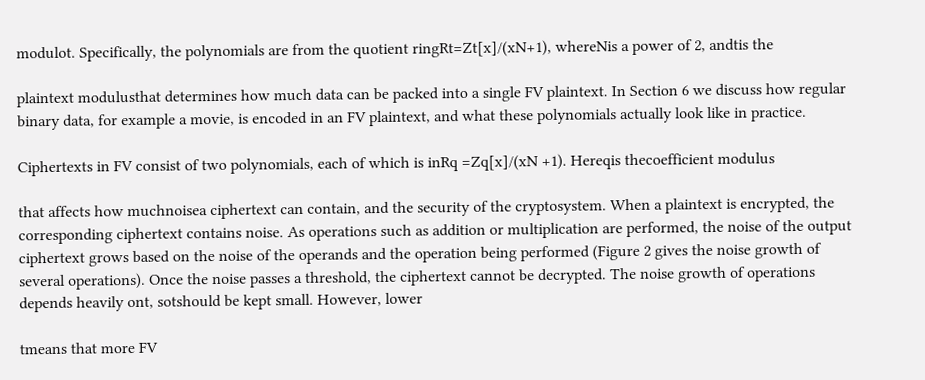modulot. Specifically, the polynomials are from the quotient ringRt=Zt[x]/(xN+1), whereNis a power of 2, andtis the

plaintext modulusthat determines how much data can be packed into a single FV plaintext. In Section 6 we discuss how regular binary data, for example a movie, is encoded in an FV plaintext, and what these polynomials actually look like in practice.

Ciphertexts in FV consist of two polynomials, each of which is inRq =Zq[x]/(xN +1). Hereqis thecoefficient modulus

that affects how muchnoisea ciphertext can contain, and the security of the cryptosystem. When a plaintext is encrypted, the corresponding ciphertext contains noise. As operations such as addition or multiplication are performed, the noise of the output ciphertext grows based on the noise of the operands and the operation being performed (Figure 2 gives the noise growth of several operations). Once the noise passes a threshold, the ciphertext cannot be decrypted. The noise growth of operations depends heavily ont, sotshould be kept small. However, lower

tmeans that more FV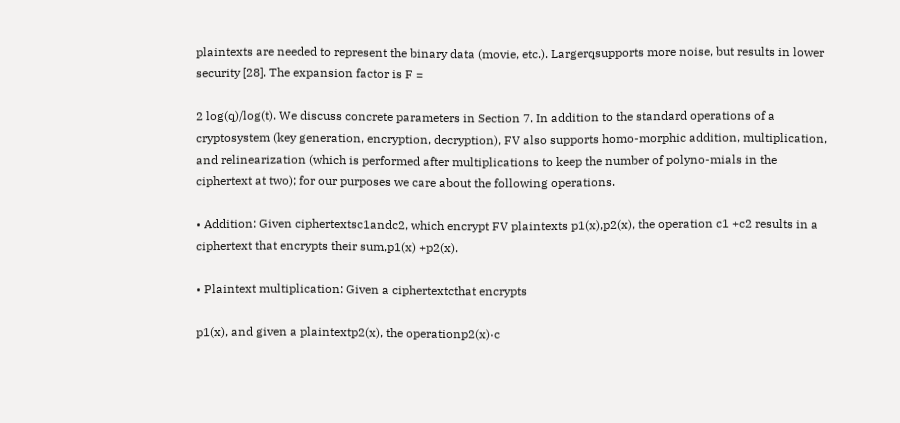plaintexts are needed to represent the binary data (movie, etc.). Largerqsupports more noise, but results in lower security [28]. The expansion factor is F =

2 log(q)/log(t). We discuss concrete parameters in Section 7. In addition to the standard operations of a cryptosystem (key generation, encryption, decryption), FV also supports homo-morphic addition, multiplication, and relinearization (which is performed after multiplications to keep the number of polyno-mials in the ciphertext at two); for our purposes we care about the following operations.

• Addition: Given ciphertextsc1andc2, which encrypt FV plaintexts p1(x),p2(x), the operation c1 +c2 results in a ciphertext that encrypts their sum,p1(x) +p2(x).

• Plaintext multiplication: Given a ciphertextcthat encrypts

p1(x), and given a plaintextp2(x), the operationp2(x)·c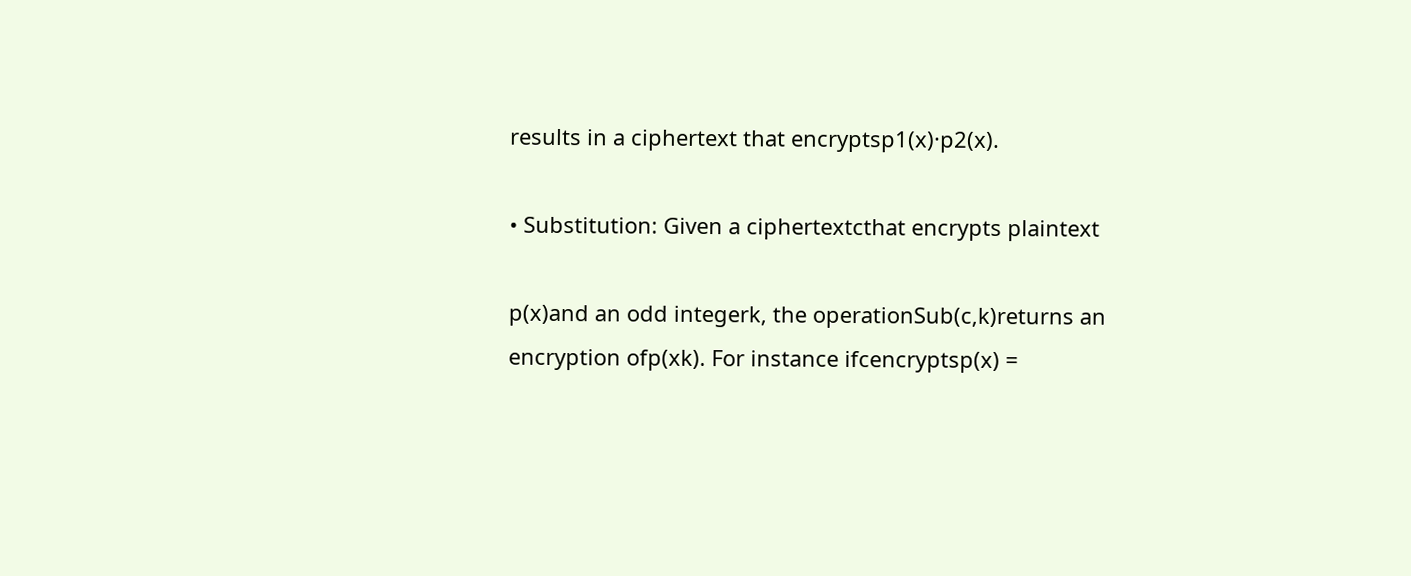results in a ciphertext that encryptsp1(x)·p2(x).

• Substitution: Given a ciphertextcthat encrypts plaintext

p(x)and an odd integerk, the operationSub(c,k)returns an encryption ofp(xk). For instance ifcencryptsp(x) =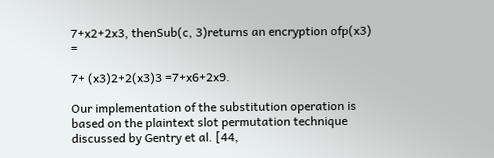7+x2+2x3, thenSub(c, 3)returns an encryption ofp(x3) =

7+ (x3)2+2(x3)3 =7+x6+2x9.

Our implementation of the substitution operation is based on the plaintext slot permutation technique discussed by Gentry et al. [44,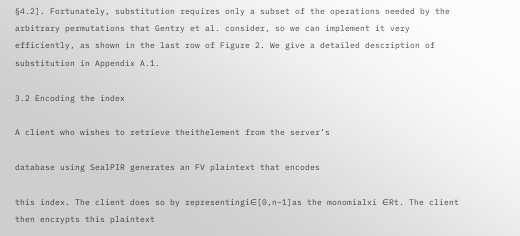§4.2]. Fortunately, substitution requires only a subset of the operations needed by the arbitrary permutations that Gentry et al. consider, so we can implement it very efficiently, as shown in the last row of Figure 2. We give a detailed description of substitution in Appendix A.1.

3.2 Encoding the index

A client who wishes to retrieve theithelement from the server’s

database using SealPIR generates an FV plaintext that encodes

this index. The client does so by representingi∈[0,n−1]as the monomialxi ∈Rt. The client then encrypts this plaintext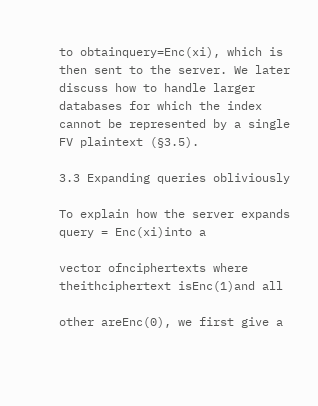to obtainquery=Enc(xi), which is then sent to the server. We later discuss how to handle larger databases for which the index cannot be represented by a single FV plaintext (§3.5).

3.3 Expanding queries obliviously

To explain how the server expands query = Enc(xi)into a

vector ofnciphertexts where theithciphertext isEnc(1)and all

other areEnc(0), we first give a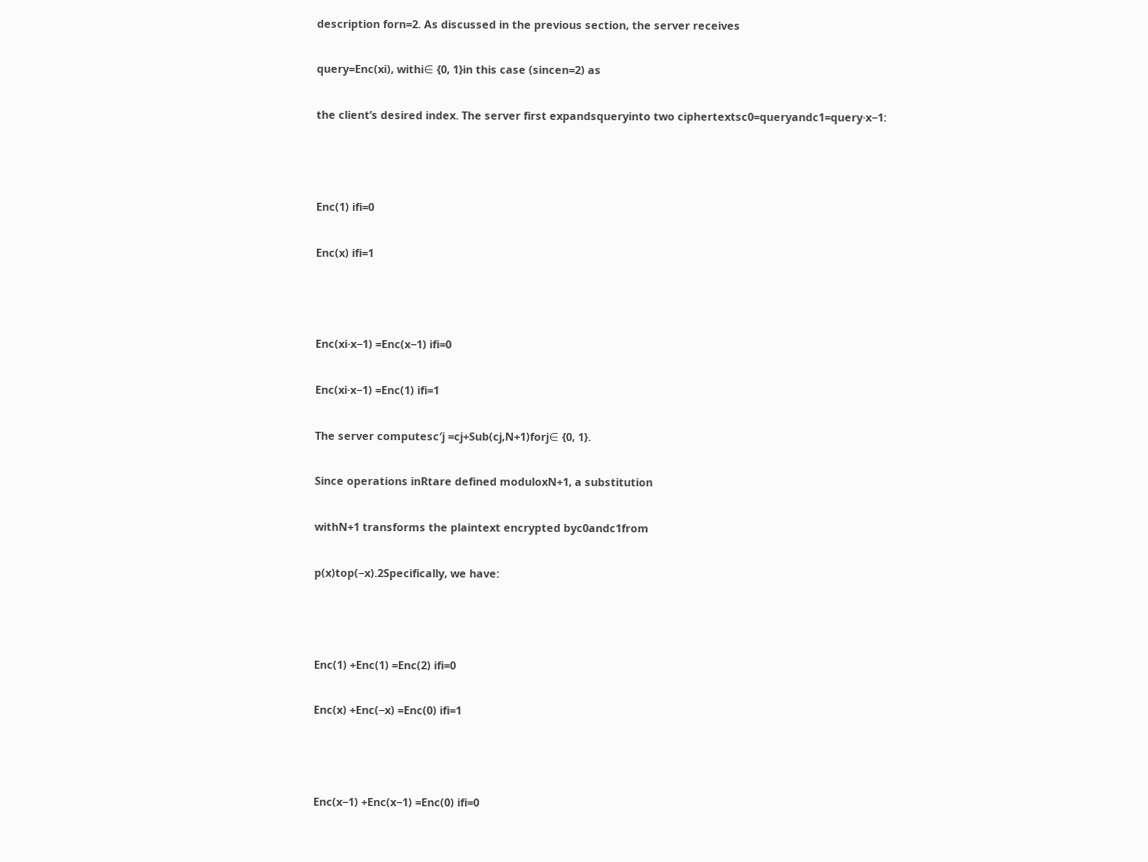description forn=2. As discussed in the previous section, the server receives

query=Enc(xi), withi∈ {0, 1}in this case (sincen=2) as

the client’s desired index. The server first expandsqueryinto two ciphertextsc0=queryandc1=query·x−1:



Enc(1) ifi=0

Enc(x) ifi=1



Enc(xi·x−1) =Enc(x−1) ifi=0

Enc(xi·x−1) =Enc(1) ifi=1

The server computesc′j =cj+Sub(cj,N+1)forj∈ {0, 1}.

Since operations inRtare defined moduloxN+1, a substitution

withN+1 transforms the plaintext encrypted byc0andc1from

p(x)top(−x).2Specifically, we have:



Enc(1) +Enc(1) =Enc(2) ifi=0

Enc(x) +Enc(−x) =Enc(0) ifi=1



Enc(x−1) +Enc(x−1) =Enc(0) ifi=0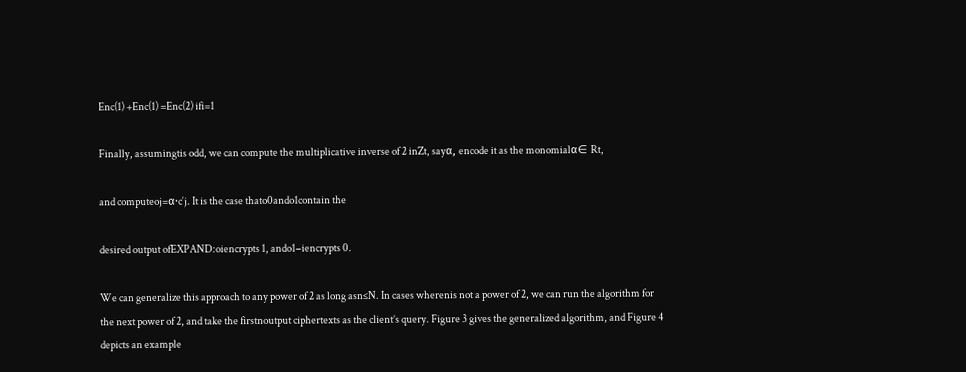Enc(1) +Enc(1) =Enc(2) ifi=1

Finally, assumingtis odd, we can compute the multiplicative inverse of 2 inZt, sayα, encode it as the monomialα∈ Rt,

and computeoj=α·c′j. It is the case thato0ando1contain the

desired output ofEXPAND:oiencrypts 1, ando1−iencrypts 0.

We can generalize this approach to any power of 2 as long asn≤N. In cases wherenis not a power of 2, we can run the algorithm for the next power of 2, and take the firstnoutput ciphertexts as the client’s query. Figure 3 gives the generalized algorithm, and Figure 4 depicts an example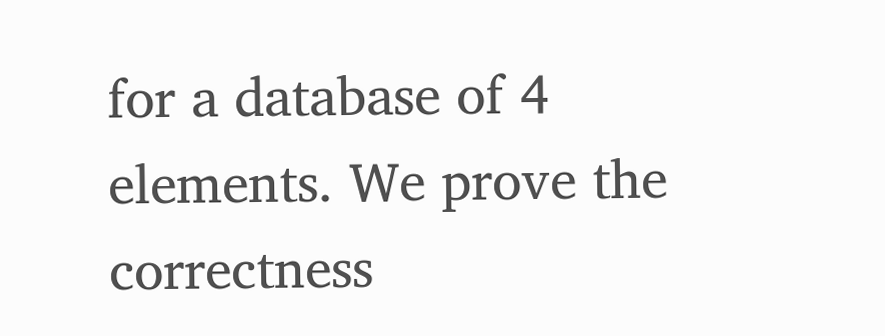for a database of 4 elements. We prove the correctness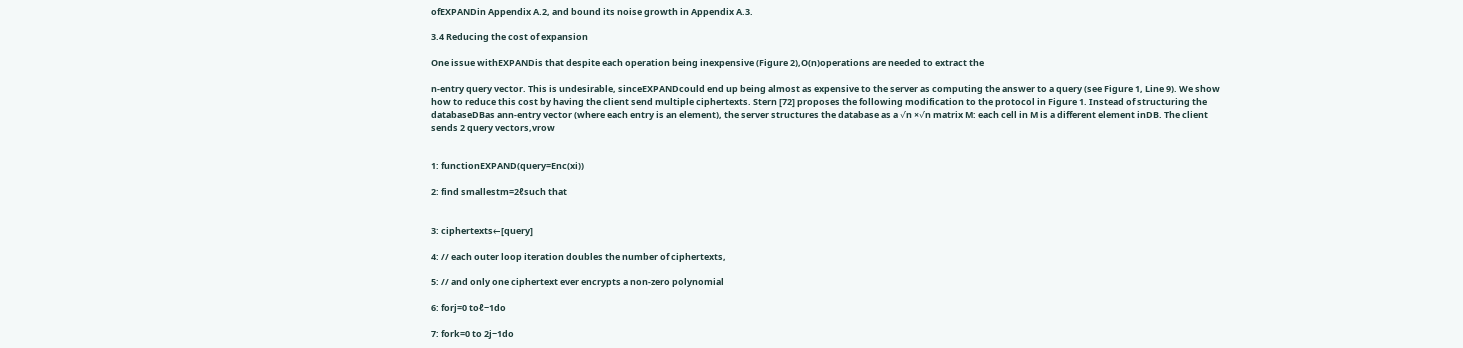ofEXPANDin Appendix A.2, and bound its noise growth in Appendix A.3.

3.4 Reducing the cost of expansion

One issue withEXPANDis that despite each operation being inexpensive (Figure 2),O(n)operations are needed to extract the

n-entry query vector. This is undesirable, sinceEXPANDcould end up being almost as expensive to the server as computing the answer to a query (see Figure 1, Line 9). We show how to reduce this cost by having the client send multiple ciphertexts. Stern [72] proposes the following modification to the protocol in Figure 1. Instead of structuring the databaseDBas ann-entry vector (where each entry is an element), the server structures the database as a √n ×√n matrix M: each cell in M is a different element inDB. The client sends 2 query vectors,vrow


1: functionEXPAND(query=Enc(xi))

2: find smallestm=2ℓsuch that


3: ciphertexts←[query]

4: // each outer loop iteration doubles the number of ciphertexts,

5: // and only one ciphertext ever encrypts a non-zero polynomial

6: forj=0 toℓ−1do

7: fork=0 to 2j−1do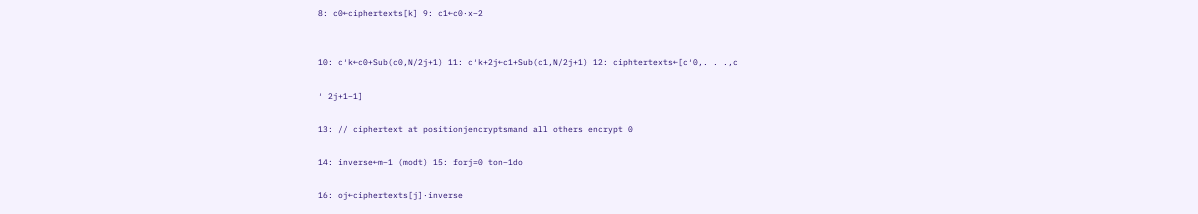8: c0←ciphertexts[k] 9: c1←c0·x−2


10: c′k←c0+Sub(c0,N/2j+1) 11: c′k+2j←c1+Sub(c1,N/2j+1) 12: ciphtertexts←[c′0,. . .,c

′ 2j+1−1]

13: // ciphertext at positionjencryptsmand all others encrypt 0

14: inverse←m−1 (modt) 15: forj=0 ton−1do

16: oj←ciphertexts[j]·inverse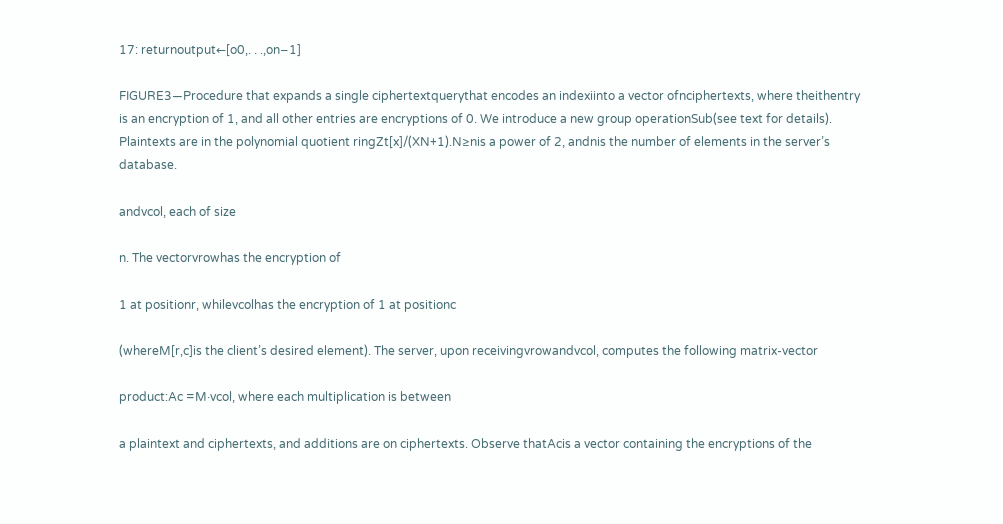17: returnoutput←[o0,. . .,on−1]

FIGURE3—Procedure that expands a single ciphertextquerythat encodes an indexiinto a vector ofnciphertexts, where theithentry is an encryption of 1, and all other entries are encryptions of 0. We introduce a new group operationSub(see text for details). Plaintexts are in the polynomial quotient ringZt[x]/(XN+1).N≥nis a power of 2, andnis the number of elements in the server’s database.

andvcol, each of size

n. The vectorvrowhas the encryption of

1 at positionr, whilevcolhas the encryption of 1 at positionc

(whereM[r,c]is the client’s desired element). The server, upon receivingvrowandvcol, computes the following matrix-vector

product:Ac =M·vcol, where each multiplication is between

a plaintext and ciphertexts, and additions are on ciphertexts. Observe thatAcis a vector containing the encryptions of the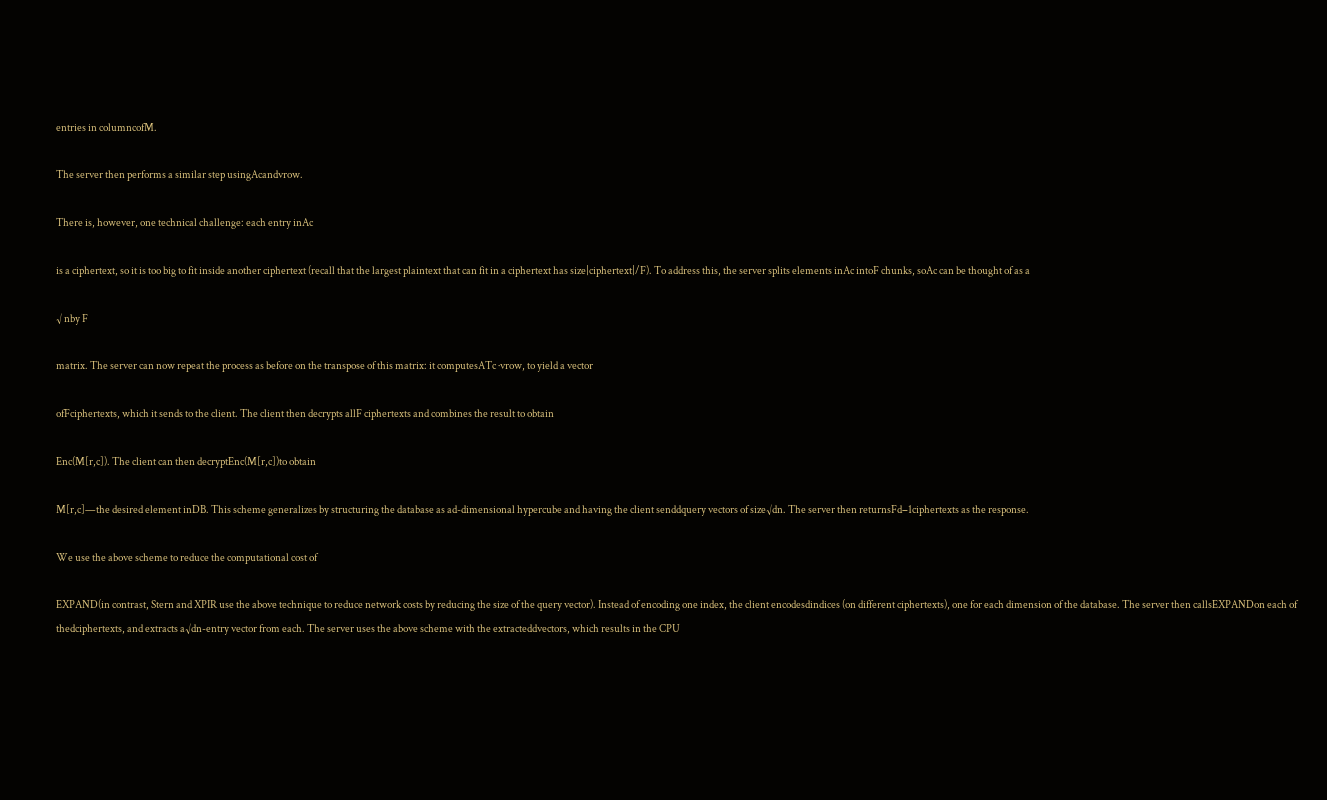entries in columncofM.

The server then performs a similar step usingAcandvrow.

There is, however, one technical challenge: each entry inAc

is a ciphertext, so it is too big to fit inside another ciphertext (recall that the largest plaintext that can fit in a ciphertext has size|ciphertext|/F). To address this, the server splits elements inAc intoF chunks, soAc can be thought of as a

√ nby F

matrix. The server can now repeat the process as before on the transpose of this matrix: it computesATc ·vrow, to yield a vector

ofFciphertexts, which it sends to the client. The client then decrypts allF ciphertexts and combines the result to obtain

Enc(M[r,c]). The client can then decryptEnc(M[r,c])to obtain

M[r,c]—the desired element inDB. This scheme generalizes by structuring the database as ad-dimensional hypercube and having the client senddquery vectors of size√dn. The server then returnsFd−1ciphertexts as the response.

We use the above scheme to reduce the computational cost of

EXPAND(in contrast, Stern and XPIR use the above technique to reduce network costs by reducing the size of the query vector). Instead of encoding one index, the client encodesdindices (on different ciphertexts), one for each dimension of the database. The server then callsEXPANDon each of thedciphertexts, and extracts a√dn-entry vector from each. The server uses the above scheme with the extracteddvectors, which results in the CPU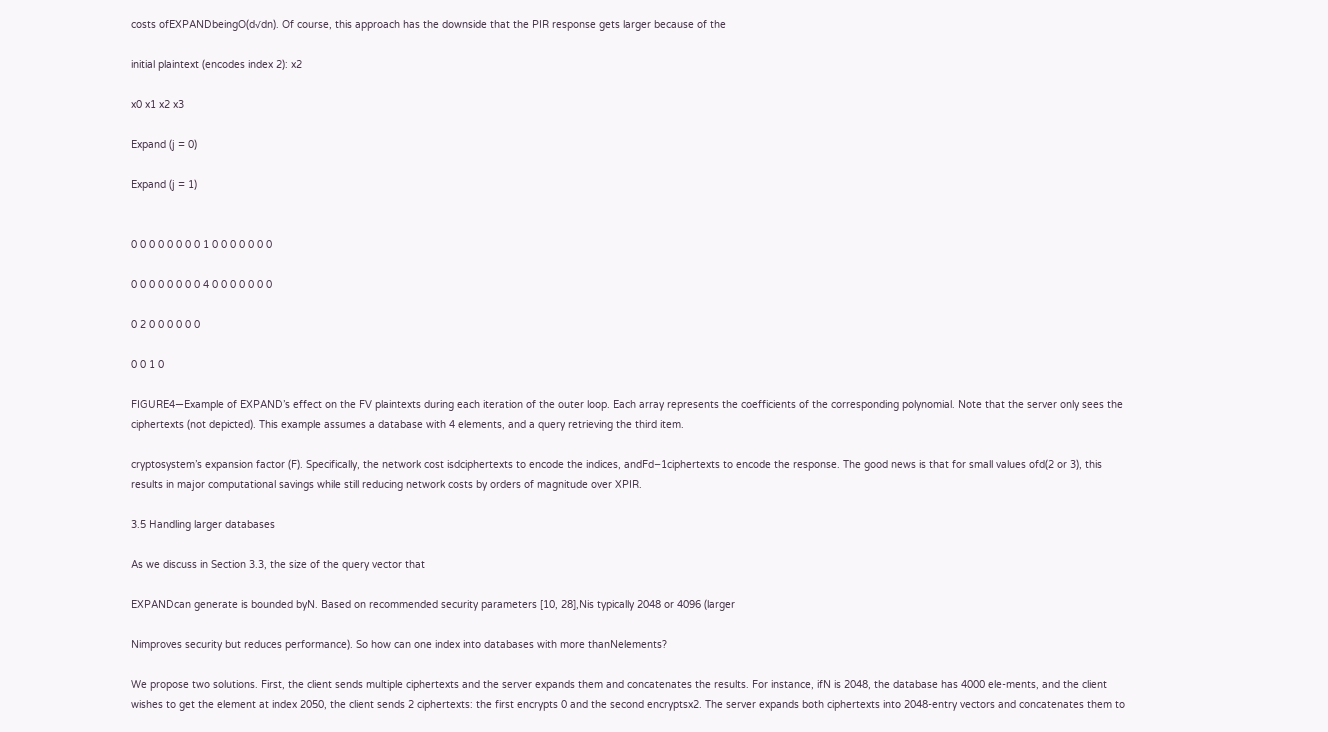costs ofEXPANDbeingO(d√dn). Of course, this approach has the downside that the PIR response gets larger because of the

initial plaintext (encodes index 2): x2

x0 x1 x2 x3

Expand (j = 0)

Expand (j = 1)


0 0 0 0 0 0 0 0 1 0 0 0 0 0 0 0

0 0 0 0 0 0 0 0 4 0 0 0 0 0 0 0

0 2 0 0 0 0 0 0

0 0 1 0

FIGURE4—Example of EXPAND’s effect on the FV plaintexts during each iteration of the outer loop. Each array represents the coefficients of the corresponding polynomial. Note that the server only sees the ciphertexts (not depicted). This example assumes a database with 4 elements, and a query retrieving the third item.

cryptosystem’s expansion factor (F). Specifically, the network cost isdciphertexts to encode the indices, andFd−1ciphertexts to encode the response. The good news is that for small values ofd(2 or 3), this results in major computational savings while still reducing network costs by orders of magnitude over XPIR.

3.5 Handling larger databases

As we discuss in Section 3.3, the size of the query vector that

EXPANDcan generate is bounded byN. Based on recommended security parameters [10, 28],Nis typically 2048 or 4096 (larger

Nimproves security but reduces performance). So how can one index into databases with more thanNelements?

We propose two solutions. First, the client sends multiple ciphertexts and the server expands them and concatenates the results. For instance, ifN is 2048, the database has 4000 ele-ments, and the client wishes to get the element at index 2050, the client sends 2 ciphertexts: the first encrypts 0 and the second encryptsx2. The server expands both ciphertexts into 2048-entry vectors and concatenates them to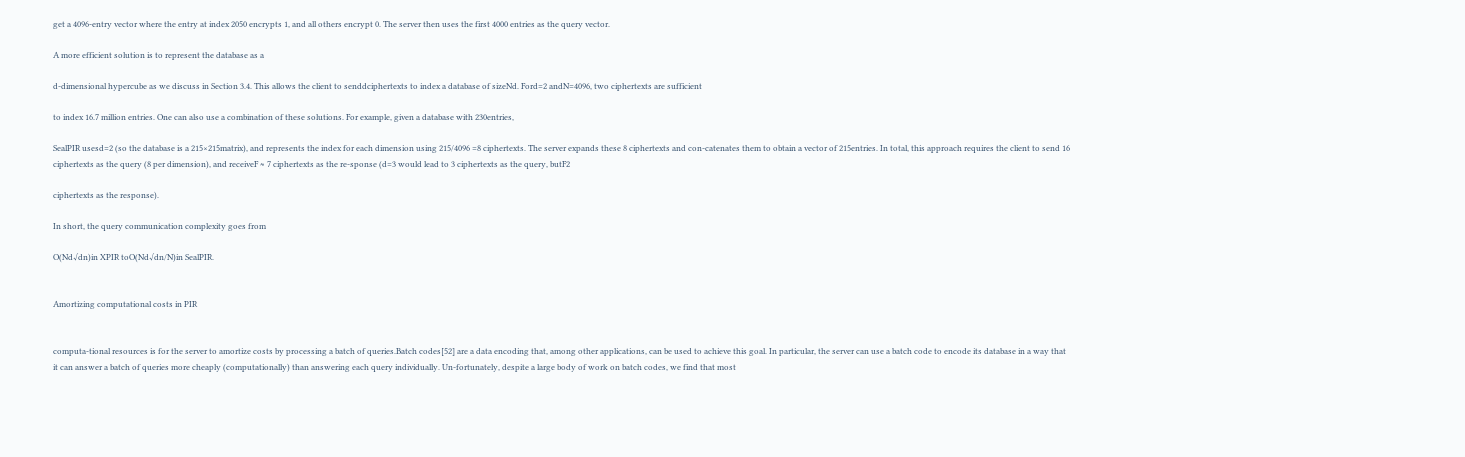get a 4096-entry vector where the entry at index 2050 encrypts 1, and all others encrypt 0. The server then uses the first 4000 entries as the query vector.

A more efficient solution is to represent the database as a

d-dimensional hypercube as we discuss in Section 3.4. This allows the client to senddciphertexts to index a database of sizeNd. Ford=2 andN=4096, two ciphertexts are sufficient

to index 16.7 million entries. One can also use a combination of these solutions. For example, given a database with 230entries,

SealPIR usesd=2 (so the database is a 215×215matrix), and represents the index for each dimension using 215/4096 =8 ciphertexts. The server expands these 8 ciphertexts and con-catenates them to obtain a vector of 215entries. In total, this approach requires the client to send 16 ciphertexts as the query (8 per dimension), and receiveF ≈ 7 ciphertexts as the re-sponse (d=3 would lead to 3 ciphertexts as the query, butF2

ciphertexts as the response).

In short, the query communication complexity goes from

O(Nd√dn)in XPIR toO(Nd√dn/N)in SealPIR.


Amortizing computational costs in PIR


computa-tional resources is for the server to amortize costs by processing a batch of queries.Batch codes[52] are a data encoding that, among other applications, can be used to achieve this goal. In particular, the server can use a batch code to encode its database in a way that it can answer a batch of queries more cheaply (computationally) than answering each query individually. Un-fortunately, despite a large body of work on batch codes, we find that most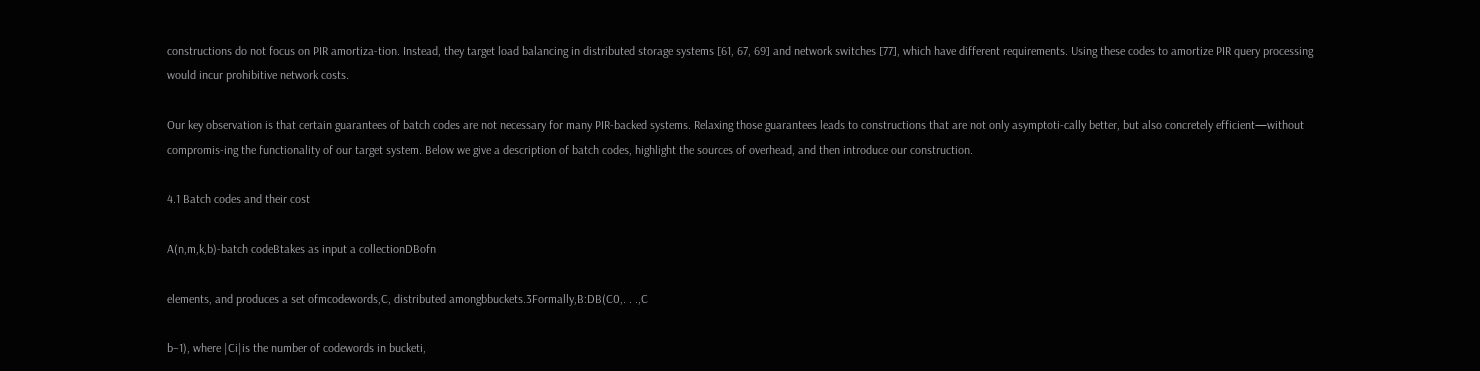constructions do not focus on PIR amortiza-tion. Instead, they target load balancing in distributed storage systems [61, 67, 69] and network switches [77], which have different requirements. Using these codes to amortize PIR query processing would incur prohibitive network costs.

Our key observation is that certain guarantees of batch codes are not necessary for many PIR-backed systems. Relaxing those guarantees leads to constructions that are not only asymptoti-cally better, but also concretely efficient—without compromis-ing the functionality of our target system. Below we give a description of batch codes, highlight the sources of overhead, and then introduce our construction.

4.1 Batch codes and their cost

A(n,m,k,b)-batch codeBtakes as input a collectionDBofn

elements, and produces a set ofmcodewords,C, distributed amongbbuckets.3Formally,B:DB(C0,. . .,C

b−1), where |Ci|is the number of codewords in bucketi,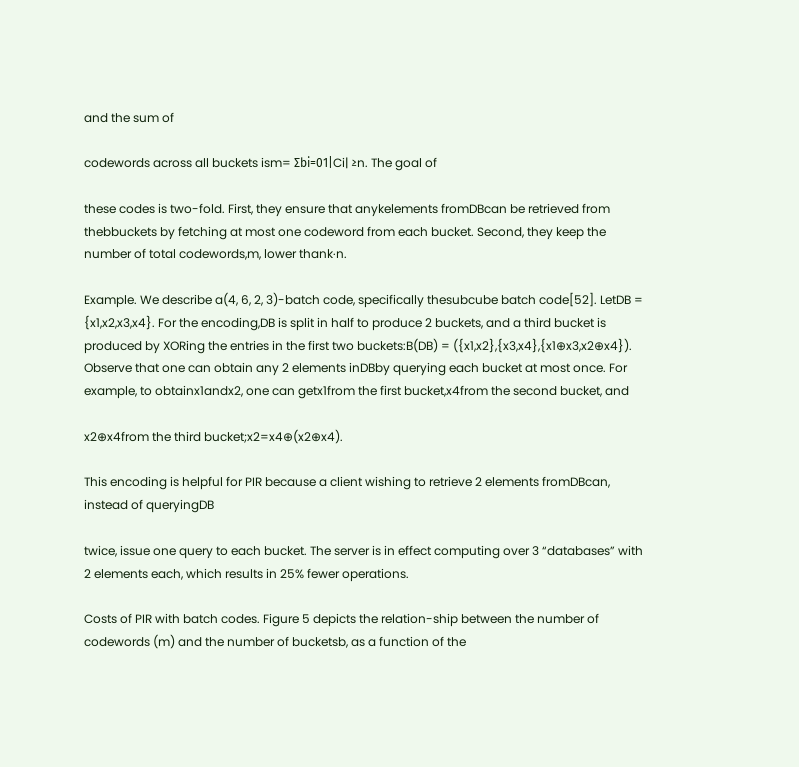and the sum of

codewords across all buckets ism= Σbi=01|Ci| ≥n. The goal of

these codes is two-fold. First, they ensure that anykelements fromDBcan be retrieved from thebbuckets by fetching at most one codeword from each bucket. Second, they keep the number of total codewords,m, lower thank·n.

Example. We describe a(4, 6, 2, 3)-batch code, specifically thesubcube batch code[52]. LetDB = {x1,x2,x3,x4}. For the encoding,DB is split in half to produce 2 buckets, and a third bucket is produced by XORing the entries in the first two buckets:B(DB) = ({x1,x2},{x3,x4},{x1⊕x3,x2⊕x4}). Observe that one can obtain any 2 elements inDBby querying each bucket at most once. For example, to obtainx1andx2, one can getx1from the first bucket,x4from the second bucket, and

x2⊕x4from the third bucket;x2=x4⊕(x2⊕x4).

This encoding is helpful for PIR because a client wishing to retrieve 2 elements fromDBcan, instead of queryingDB

twice, issue one query to each bucket. The server is in effect computing over 3 “databases” with 2 elements each, which results in 25% fewer operations.

Costs of PIR with batch codes. Figure 5 depicts the relation-ship between the number of codewords (m) and the number of bucketsb, as a function of the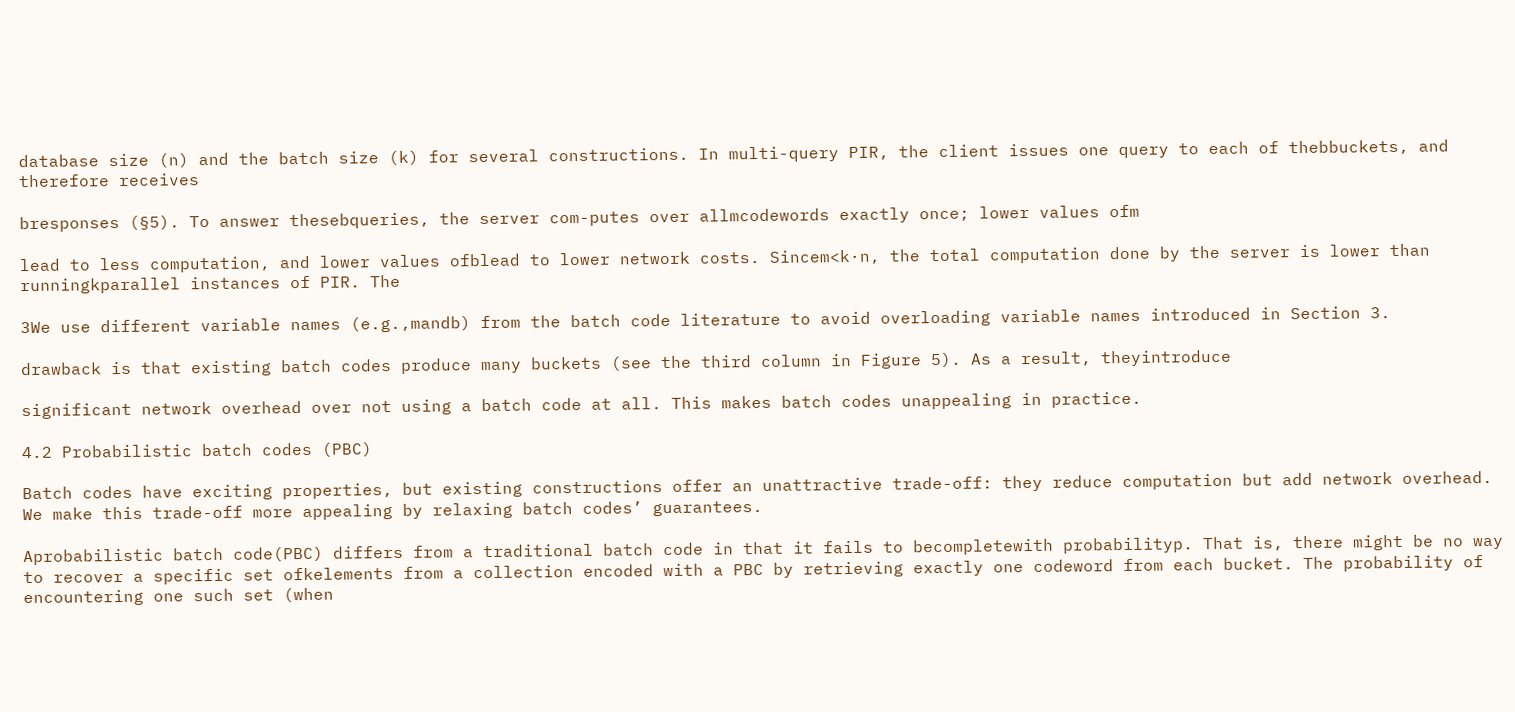database size (n) and the batch size (k) for several constructions. In multi-query PIR, the client issues one query to each of thebbuckets, and therefore receives

bresponses (§5). To answer thesebqueries, the server com-putes over allmcodewords exactly once; lower values ofm

lead to less computation, and lower values ofblead to lower network costs. Sincem<k·n, the total computation done by the server is lower than runningkparallel instances of PIR. The

3We use different variable names (e.g.,mandb) from the batch code literature to avoid overloading variable names introduced in Section 3.

drawback is that existing batch codes produce many buckets (see the third column in Figure 5). As a result, theyintroduce

significant network overhead over not using a batch code at all. This makes batch codes unappealing in practice.

4.2 Probabilistic batch codes (PBC)

Batch codes have exciting properties, but existing constructions offer an unattractive trade-off: they reduce computation but add network overhead. We make this trade-off more appealing by relaxing batch codes’ guarantees.

Aprobabilistic batch code(PBC) differs from a traditional batch code in that it fails to becompletewith probabilityp. That is, there might be no way to recover a specific set ofkelements from a collection encoded with a PBC by retrieving exactly one codeword from each bucket. The probability of encountering one such set (when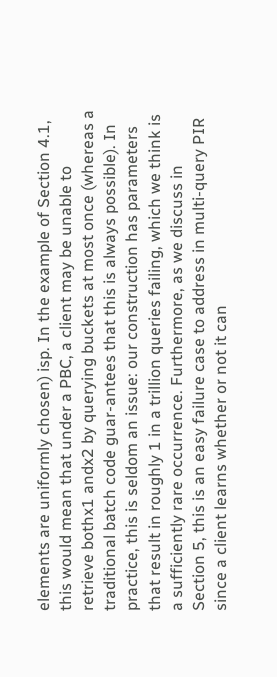elements are uniformly chosen) isp. In the example of Section 4.1, this would mean that under a PBC, a client may be unable to retrieve bothx1 andx2 by querying buckets at most once (whereas a traditional batch code guar-antees that this is always possible). In practice, this is seldom an issue: our construction has parameters that result in roughly 1 in a trillion queries failing, which we think is a sufficiently rare occurrence. Furthermore, as we discuss in Section 5, this is an easy failure case to address in multi-query PIR since a client learns whether or not it can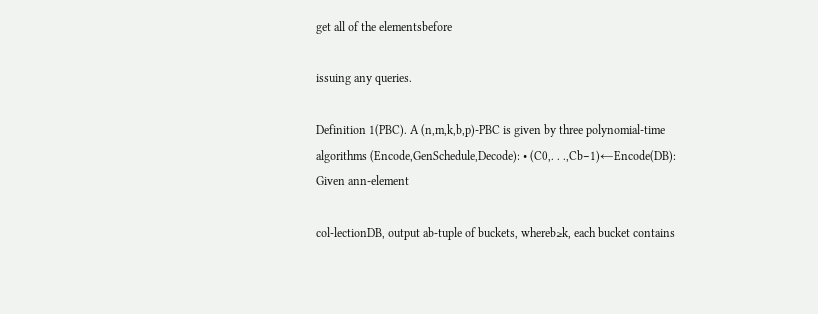get all of the elementsbefore

issuing any queries.

Definition 1(PBC). A (n,m,k,b,p)-PBC is given by three polynomial-time algorithms (Encode,GenSchedule,Decode): • (C0,. . .,Cb−1)←Encode(DB): Given ann-element

col-lectionDB, output ab-tuple of buckets, whereb≥k, each bucket contains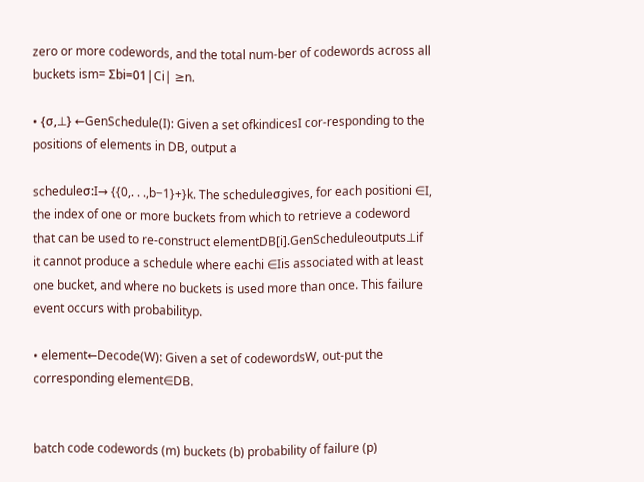zero or more codewords, and the total num-ber of codewords across all buckets ism= Σbi=01|Ci| ≥n.

• {σ,⊥} ←GenSchedule(I): Given a set ofkindicesI cor-responding to the positions of elements in DB, output a

scheduleσ:I→ {{0,. . .,b−1}+}k. The scheduleσgives, for each positioni ∈I, the index of one or more buckets from which to retrieve a codeword that can be used to re-construct elementDB[i].GenScheduleoutputs⊥if it cannot produce a schedule where eachi ∈Iis associated with at least one bucket, and where no buckets is used more than once. This failure event occurs with probabilityp.

• element←Decode(W): Given a set of codewordsW, out-put the corresponding element∈DB.


batch code codewords (m) buckets (b) probability of failure (p)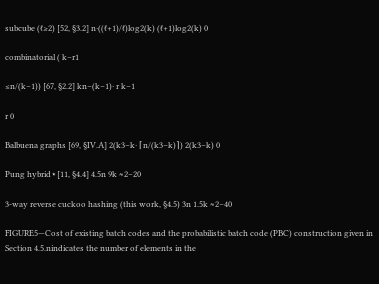subcube (ℓ≥2) [52, §3.2] n·((ℓ+1)/ℓ)log2(k) (ℓ+1)log2(k) 0

combinatorial ( k−r1

≤n/(k−1)) [67, §2.2] kn−(k−1)· r k−1

r 0

Balbuena graphs [69, §IV.A] 2(k3−k· ⌈n/(k3−k)⌉) 2(k3−k) 0

Pung hybrid⋆[11, §4.4] 4.5n 9k ≈2−20

3-way reverse cuckoo hashing (this work, §4.5) 3n 1.5k ≈2−40

FIGURE5—Cost of existing batch codes and the probabilistic batch code (PBC) construction given in Section 4.5.nindicates the number of elements in the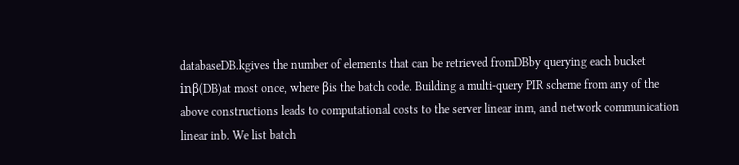databaseDB.kgives the number of elements that can be retrieved fromDBby querying each bucket inβ(DB)at most once, where βis the batch code. Building a multi-query PIR scheme from any of the above constructions leads to computational costs to the server linear inm, and network communication linear inb. We list batch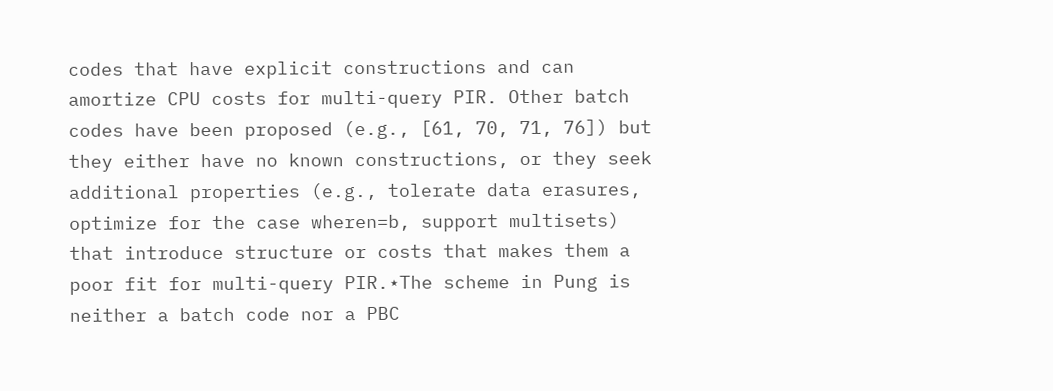codes that have explicit constructions and can amortize CPU costs for multi-query PIR. Other batch codes have been proposed (e.g., [61, 70, 71, 76]) but they either have no known constructions, or they seek additional properties (e.g., tolerate data erasures, optimize for the case wheren=b, support multisets) that introduce structure or costs that makes them a poor fit for multi-query PIR.⋆The scheme in Pung is neither a batch code nor a PBC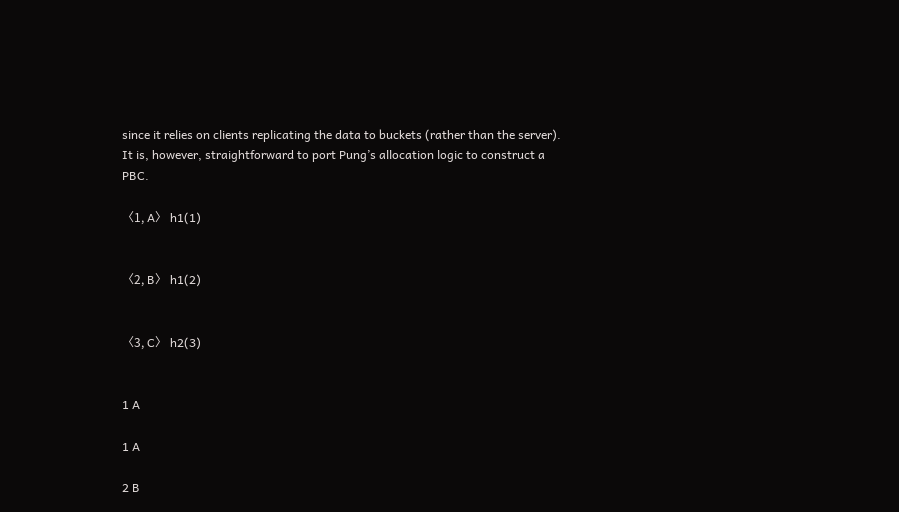since it relies on clients replicating the data to buckets (rather than the server). It is, however, straightforward to port Pung’s allocation logic to construct a PBC.

〈1, A〉 h1(1)


〈2, B〉 h1(2)


〈3, C〉 h2(3)


1 A

1 A

2 B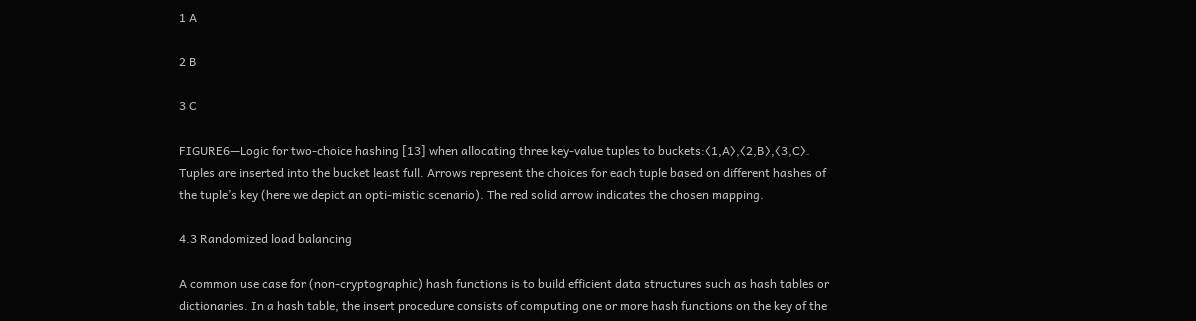1 A

2 B

3 C

FIGURE6—Logic for two-choice hashing [13] when allocating three key-value tuples to buckets:⟨1,A⟩,⟨2,B⟩,⟨3,C⟩. Tuples are inserted into the bucket least full. Arrows represent the choices for each tuple based on different hashes of the tuple’s key (here we depict an opti-mistic scenario). The red solid arrow indicates the chosen mapping.

4.3 Randomized load balancing

A common use case for (non-cryptographic) hash functions is to build efficient data structures such as hash tables or dictionaries. In a hash table, the insert procedure consists of computing one or more hash functions on the key of the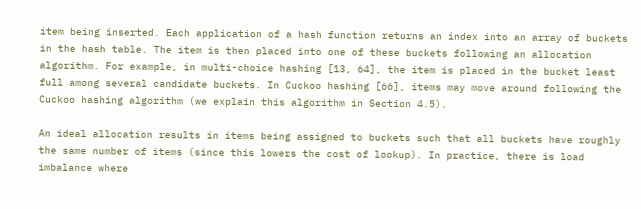item being inserted. Each application of a hash function returns an index into an array of buckets in the hash table. The item is then placed into one of these buckets following an allocation algorithm. For example, in multi-choice hashing [13, 64], the item is placed in the bucket least full among several candidate buckets. In Cuckoo hashing [66], items may move around following the Cuckoo hashing algorithm (we explain this algorithm in Section 4.5).

An ideal allocation results in items being assigned to buckets such that all buckets have roughly the same number of items (since this lowers the cost of lookup). In practice, there is load imbalance where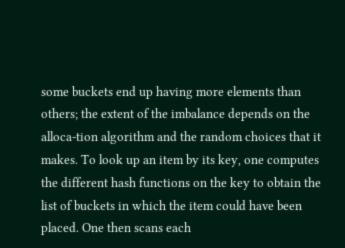some buckets end up having more elements than others; the extent of the imbalance depends on the alloca-tion algorithm and the random choices that it makes. To look up an item by its key, one computes the different hash functions on the key to obtain the list of buckets in which the item could have been placed. One then scans each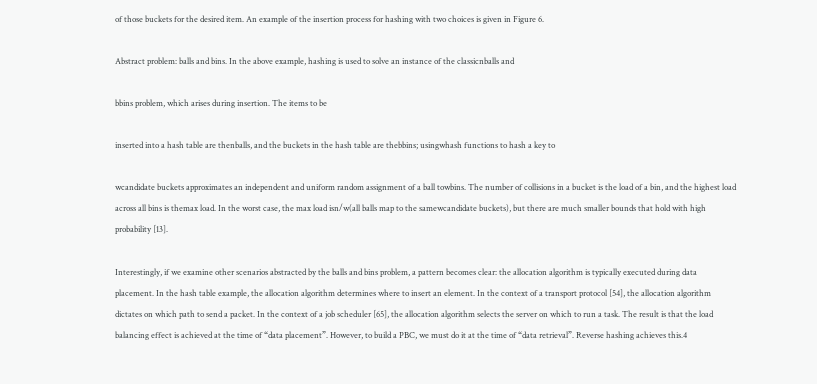of those buckets for the desired item. An example of the insertion process for hashing with two choices is given in Figure 6.

Abstract problem: balls and bins. In the above example, hashing is used to solve an instance of the classicnballs and

bbins problem, which arises during insertion. The items to be

inserted into a hash table are thenballs, and the buckets in the hash table are thebbins; usingwhash functions to hash a key to

wcandidate buckets approximates an independent and uniform random assignment of a ball towbins. The number of collisions in a bucket is the load of a bin, and the highest load across all bins is themax load. In the worst case, the max load isn/w(all balls map to the samewcandidate buckets), but there are much smaller bounds that hold with high probability [13].

Interestingly, if we examine other scenarios abstracted by the balls and bins problem, a pattern becomes clear: the allocation algorithm is typically executed during data placement. In the hash table example, the allocation algorithm determines where to insert an element. In the context of a transport protocol [54], the allocation algorithm dictates on which path to send a packet. In the context of a job scheduler [65], the allocation algorithm selects the server on which to run a task. The result is that the load balancing effect is achieved at the time of “data placement”. However, to build a PBC, we must do it at the time of “data retrieval”. Reverse hashing achieves this.4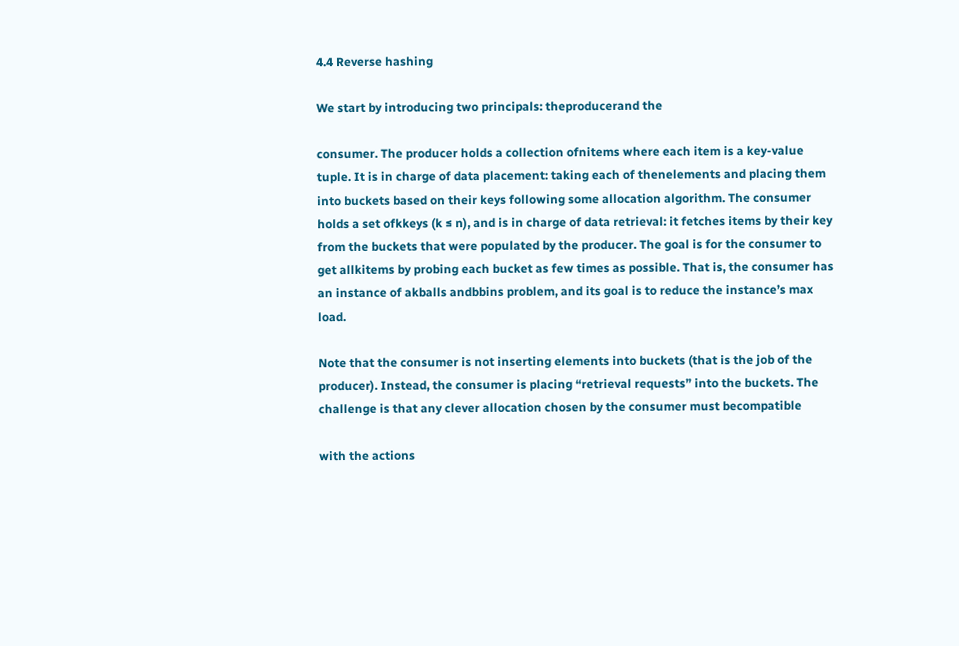4.4 Reverse hashing

We start by introducing two principals: theproducerand the

consumer. The producer holds a collection ofnitems where each item is a key-value tuple. It is in charge of data placement: taking each of thenelements and placing them into buckets based on their keys following some allocation algorithm. The consumer holds a set ofkkeys (k ≤ n), and is in charge of data retrieval: it fetches items by their key from the buckets that were populated by the producer. The goal is for the consumer to get allkitems by probing each bucket as few times as possible. That is, the consumer has an instance of akballs andbbins problem, and its goal is to reduce the instance’s max load.

Note that the consumer is not inserting elements into buckets (that is the job of the producer). Instead, the consumer is placing “retrieval requests” into the buckets. The challenge is that any clever allocation chosen by the consumer must becompatible

with the actions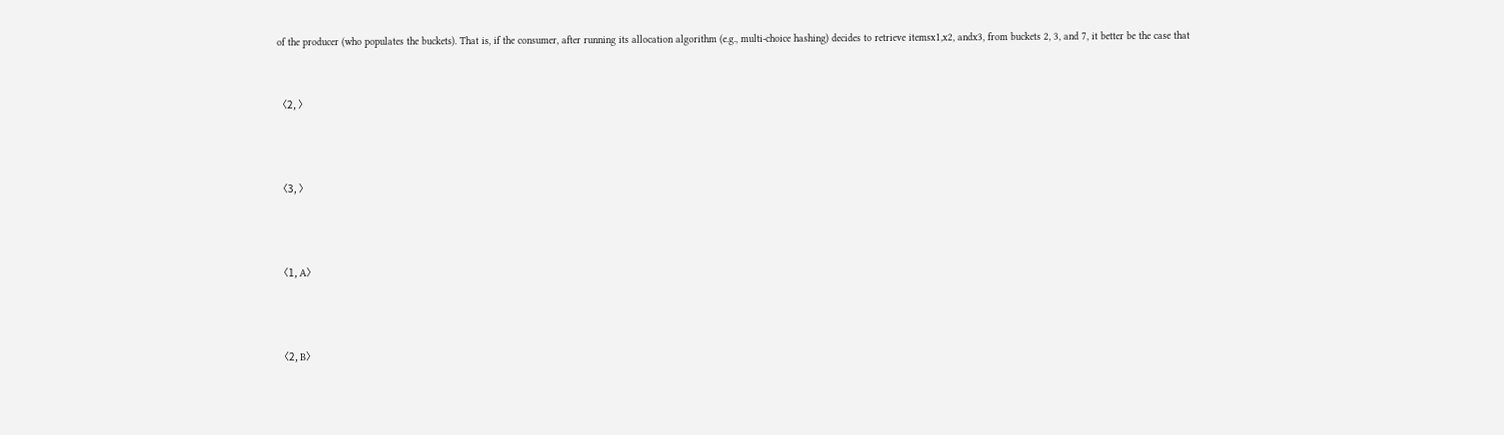of the producer (who populates the buckets). That is, if the consumer, after running its allocation algorithm (e.g., multi-choice hashing) decides to retrieve itemsx1,x2, andx3, from buckets 2, 3, and 7, it better be the case that


〈2, 〉



〈3, 〉



〈1, A〉



〈2, B〉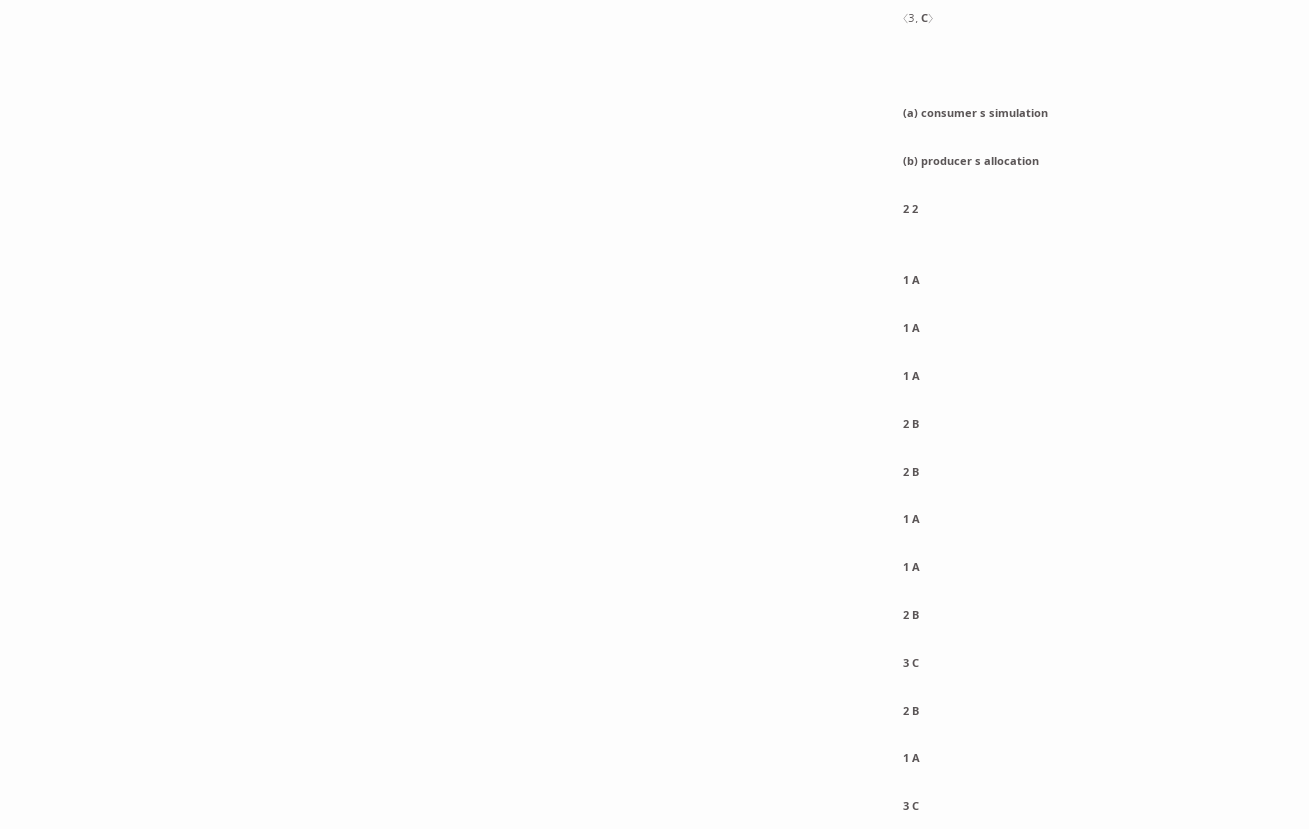〈3, C〉



(a) consumer s simulation

(b) producer s allocation

2 2


1 A

1 A

1 A

2 B

2 B

1 A

1 A

2 B

3 C

2 B

1 A

3 C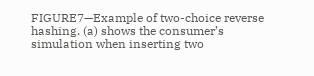FIGURE7—Example of two-choice reverse hashing. (a) shows the consumer’s simulation when inserting two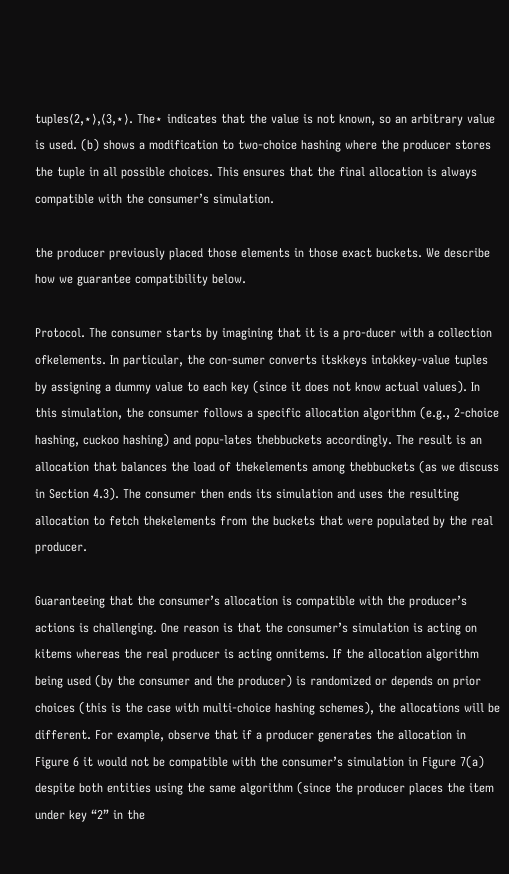tuples⟨2,⋆⟩,⟨3,⋆⟩. The⋆ indicates that the value is not known, so an arbitrary value is used. (b) shows a modification to two-choice hashing where the producer stores the tuple in all possible choices. This ensures that the final allocation is always compatible with the consumer’s simulation.

the producer previously placed those elements in those exact buckets. We describe how we guarantee compatibility below.

Protocol. The consumer starts by imagining that it is a pro-ducer with a collection ofkelements. In particular, the con-sumer converts itskkeys intokkey-value tuples by assigning a dummy value to each key (since it does not know actual values). In this simulation, the consumer follows a specific allocation algorithm (e.g., 2-choice hashing, cuckoo hashing) and popu-lates thebbuckets accordingly. The result is an allocation that balances the load of thekelements among thebbuckets (as we discuss in Section 4.3). The consumer then ends its simulation and uses the resulting allocation to fetch thekelements from the buckets that were populated by the real producer.

Guaranteeing that the consumer’s allocation is compatible with the producer’s actions is challenging. One reason is that the consumer’s simulation is acting on kitems whereas the real producer is acting onnitems. If the allocation algorithm being used (by the consumer and the producer) is randomized or depends on prior choices (this is the case with multi-choice hashing schemes), the allocations will be different. For example, observe that if a producer generates the allocation in Figure 6 it would not be compatible with the consumer’s simulation in Figure 7(a) despite both entities using the same algorithm (since the producer places the item under key “2” in the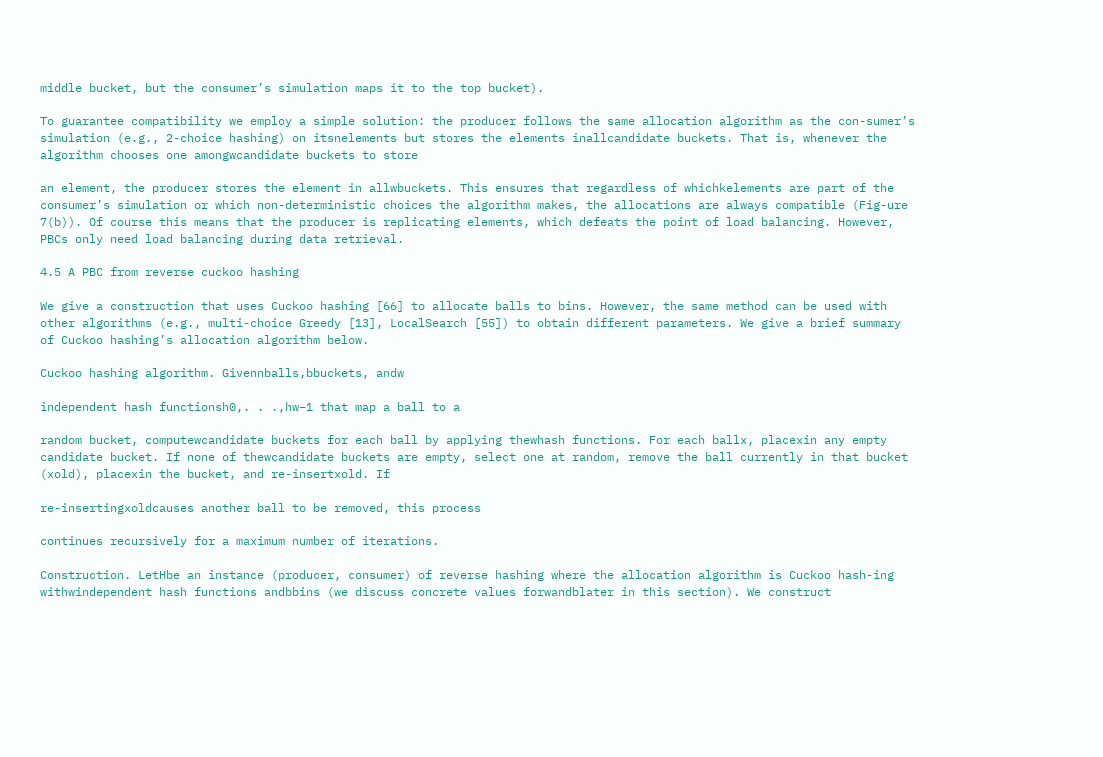middle bucket, but the consumer’s simulation maps it to the top bucket).

To guarantee compatibility we employ a simple solution: the producer follows the same allocation algorithm as the con-sumer’s simulation (e.g., 2-choice hashing) on itsnelements but stores the elements inallcandidate buckets. That is, whenever the algorithm chooses one amongwcandidate buckets to store

an element, the producer stores the element in allwbuckets. This ensures that regardless of whichkelements are part of the consumer’s simulation or which non-deterministic choices the algorithm makes, the allocations are always compatible (Fig-ure 7(b)). Of course this means that the producer is replicating elements, which defeats the point of load balancing. However, PBCs only need load balancing during data retrieval.

4.5 A PBC from reverse cuckoo hashing

We give a construction that uses Cuckoo hashing [66] to allocate balls to bins. However, the same method can be used with other algorithms (e.g., multi-choice Greedy [13], LocalSearch [55]) to obtain different parameters. We give a brief summary of Cuckoo hashing’s allocation algorithm below.

Cuckoo hashing algorithm. Givennballs,bbuckets, andw

independent hash functionsh0,. . .,hw−1 that map a ball to a

random bucket, computewcandidate buckets for each ball by applying thewhash functions. For each ballx, placexin any empty candidate bucket. If none of thewcandidate buckets are empty, select one at random, remove the ball currently in that bucket (xold), placexin the bucket, and re-insertxold. If

re-insertingxoldcauses another ball to be removed, this process

continues recursively for a maximum number of iterations.

Construction. LetHbe an instance (producer, consumer) of reverse hashing where the allocation algorithm is Cuckoo hash-ing withwindependent hash functions andbbins (we discuss concrete values forwandblater in this section). We construct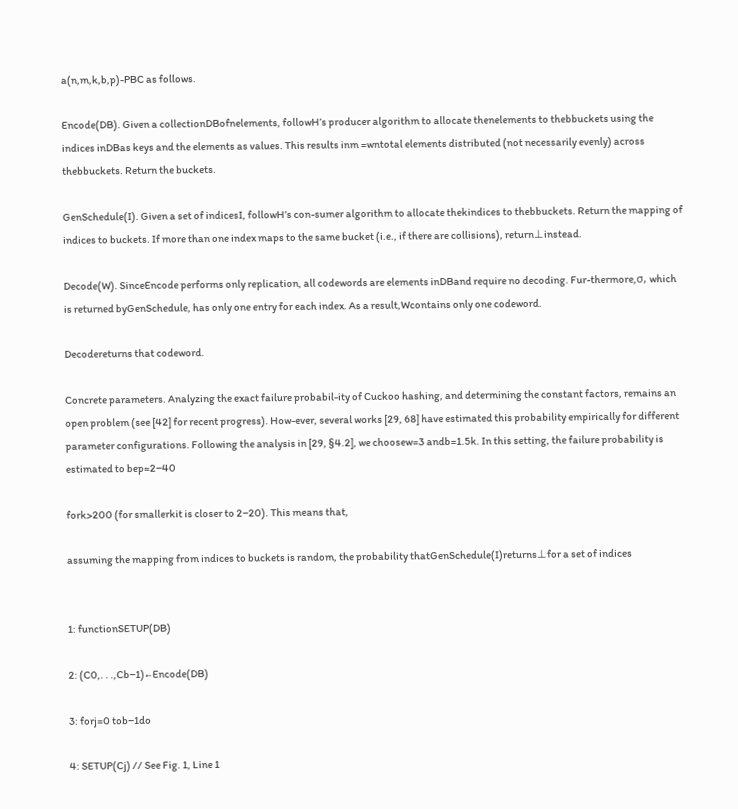a(n,m,k,b,p)-PBC as follows.

Encode(DB). Given a collectionDBofnelements, followH’s producer algorithm to allocate thenelements to thebbuckets using the indices inDBas keys and the elements as values. This results inm =wntotal elements distributed (not necessarily evenly) across thebbuckets. Return the buckets.

GenSchedule(I). Given a set of indicesI, followH’s con-sumer algorithm to allocate thekindices to thebbuckets. Return the mapping of indices to buckets. If more than one index maps to the same bucket (i.e., if there are collisions), return⊥instead.

Decode(W). SinceEncode performs only replication, all codewords are elements inDBand require no decoding. Fur-thermore,σ, which is returned byGenSchedule, has only one entry for each index. As a result,Wcontains only one codeword.

Decodereturns that codeword.

Concrete parameters. Analyzing the exact failure probabil-ity of Cuckoo hashing, and determining the constant factors, remains an open problem (see [42] for recent progress). How-ever, several works [29, 68] have estimated this probability empirically for different parameter configurations. Following the analysis in [29, §4.2], we choosew=3 andb=1.5k. In this setting, the failure probability is estimated to bep≈2−40

fork>200 (for smallerkit is closer to 2−20). This means that,

assuming the mapping from indices to buckets is random, the probability thatGenSchedule(I)returns⊥for a set of indices


1: functionSETUP(DB)

2: (C0,. . .,Cb−1)←Encode(DB)

3: forj=0 tob−1do

4: SETUP(Cj) // See Fig. 1, Line 1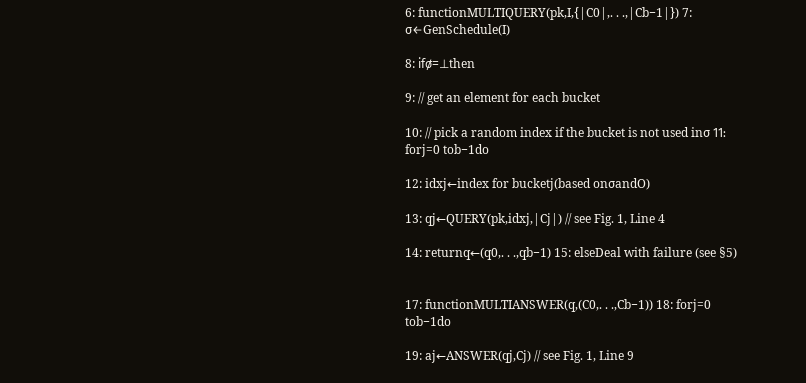6: functionMULTIQUERY(pk,I,{|C0|,. . .,|Cb−1|}) 7: σ←GenSchedule(I)

8: ifσ̸=⊥then

9: // get an element for each bucket

10: // pick a random index if the bucket is not used inσ 11: forj=0 tob−1do

12: idxj←index for bucketj(based onσandO)

13: qj←QUERY(pk,idxj,|Cj|) // see Fig. 1, Line 4

14: returnq←(q0,. . .,qb−1) 15: elseDeal with failure (see §5)


17: functionMULTIANSWER(q,(C0,. . .,Cb−1)) 18: forj=0 tob−1do

19: aj←ANSWER(qj,Cj) // see Fig. 1, Line 9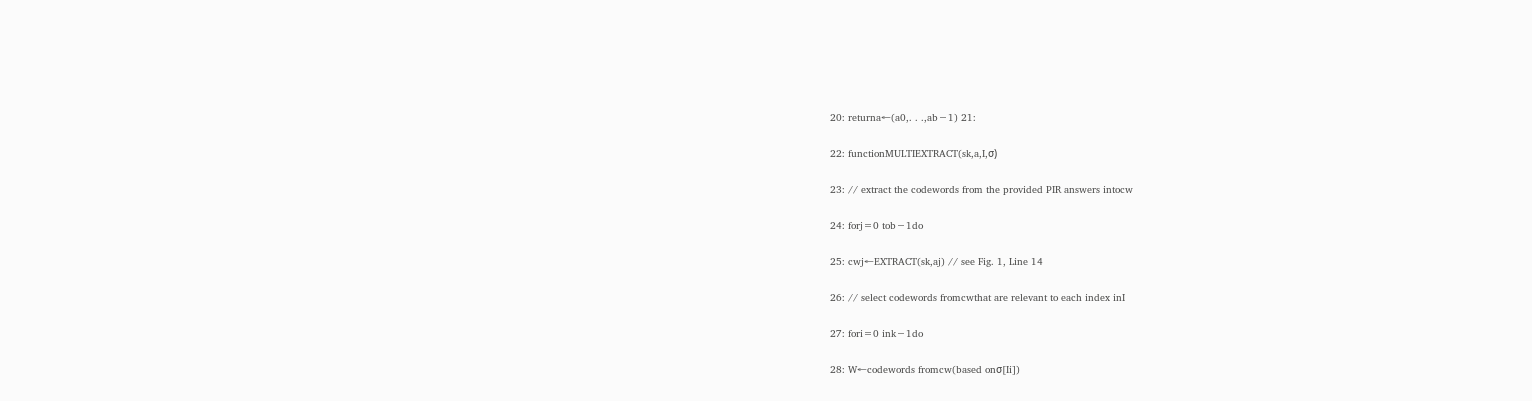20: returna←(a0,. . .,ab−1) 21:

22: functionMULTIEXTRACT(sk,a,I,σ)

23: // extract the codewords from the provided PIR answers intocw

24: forj=0 tob−1do

25: cwj←EXTRACT(sk,aj) // see Fig. 1, Line 14

26: // select codewords fromcwthat are relevant to each index inI

27: fori=0 ink−1do

28: W←codewords fromcw(based onσ[Ii])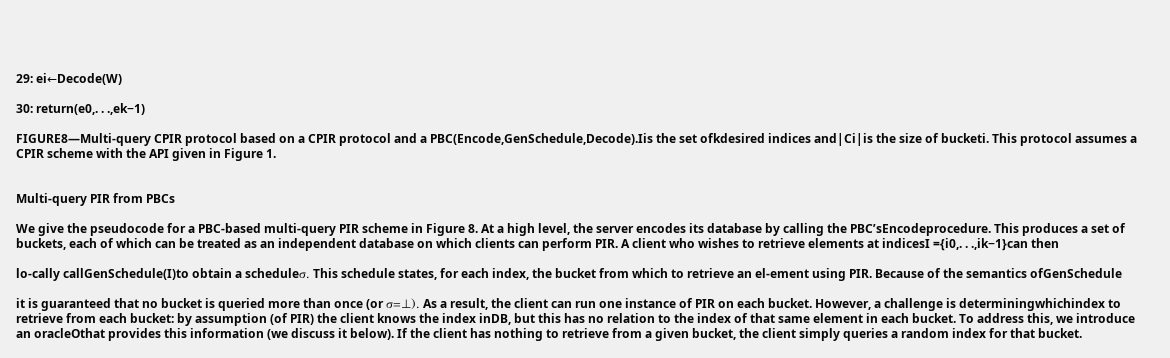29: ei←Decode(W)

30: return(e0,. . .,ek−1)

FIGURE8—Multi-query CPIR protocol based on a CPIR protocol and a PBC(Encode,GenSchedule,Decode).Iis the set ofkdesired indices and|Ci|is the size of bucketi. This protocol assumes a CPIR scheme with the API given in Figure 1.


Multi-query PIR from PBCs

We give the pseudocode for a PBC-based multi-query PIR scheme in Figure 8. At a high level, the server encodes its database by calling the PBC’sEncodeprocedure. This produces a set of buckets, each of which can be treated as an independent database on which clients can perform PIR. A client who wishes to retrieve elements at indicesI ={i0,. . .,ik−1}can then

lo-cally callGenSchedule(I)to obtain a scheduleσ. This schedule states, for each index, the bucket from which to retrieve an el-ement using PIR. Because of the semantics ofGenSchedule

it is guaranteed that no bucket is queried more than once (or σ=⊥). As a result, the client can run one instance of PIR on each bucket. However, a challenge is determiningwhichindex to retrieve from each bucket: by assumption (of PIR) the client knows the index inDB, but this has no relation to the index of that same element in each bucket. To address this, we introduce an oracleOthat provides this information (we discuss it below). If the client has nothing to retrieve from a given bucket, the client simply queries a random index for that bucket.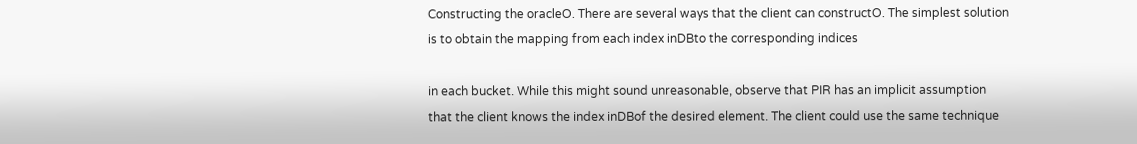Constructing the oracleO. There are several ways that the client can constructO. The simplest solution is to obtain the mapping from each index inDBto the corresponding indices

in each bucket. While this might sound unreasonable, observe that PIR has an implicit assumption that the client knows the index inDBof the desired element. The client could use the same technique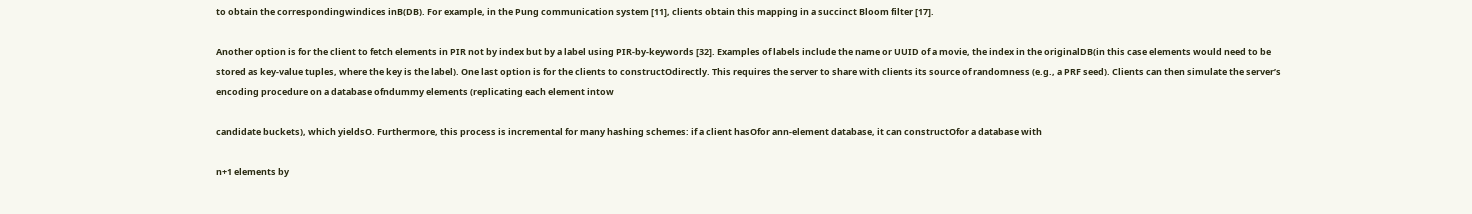to obtain the correspondingwindices inB(DB). For example, in the Pung communication system [11], clients obtain this mapping in a succinct Bloom filter [17].

Another option is for the client to fetch elements in PIR not by index but by a label using PIR-by-keywords [32]. Examples of labels include the name or UUID of a movie, the index in the originalDB(in this case elements would need to be stored as key-value tuples, where the key is the label). One last option is for the clients to constructOdirectly. This requires the server to share with clients its source of randomness (e.g., a PRF seed). Clients can then simulate the server’s encoding procedure on a database ofndummy elements (replicating each element intow

candidate buckets), which yieldsO. Furthermore, this process is incremental for many hashing schemes: if a client hasOfor ann-element database, it can constructOfor a database with

n+1 elements by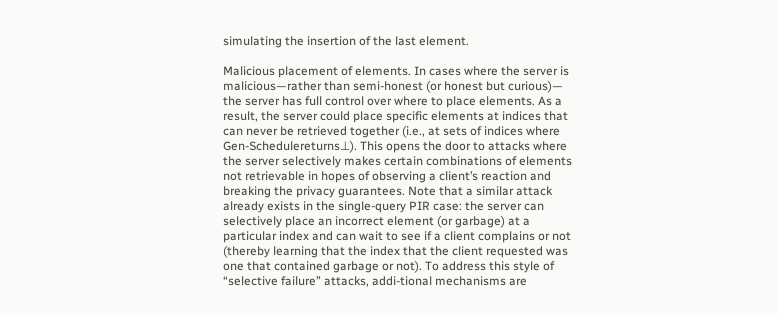simulating the insertion of the last element.

Malicious placement of elements. In cases where the server is malicious—rather than semi-honest (or honest but curious)— the server has full control over where to place elements. As a result, the server could place specific elements at indices that can never be retrieved together (i.e., at sets of indices where Gen-Schedulereturns⊥). This opens the door to attacks where the server selectively makes certain combinations of elements not retrievable in hopes of observing a client’s reaction and breaking the privacy guarantees. Note that a similar attack already exists in the single-query PIR case: the server can selectively place an incorrect element (or garbage) at a particular index and can wait to see if a client complains or not (thereby learning that the index that the client requested was one that contained garbage or not). To address this style of “selective failure” attacks, addi-tional mechanisms are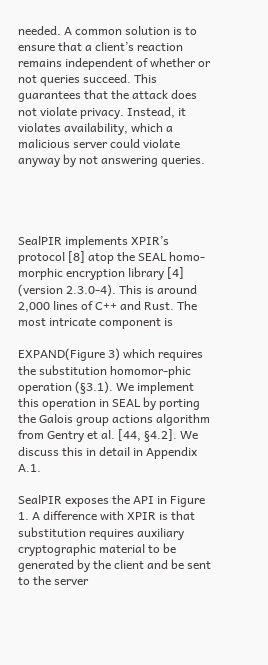needed. A common solution is to ensure that a client’s reaction remains independent of whether or not queries succeed. This guarantees that the attack does not violate privacy. Instead, it violates availability, which a malicious server could violate anyway by not answering queries.




SealPIR implements XPIR’s protocol [8] atop the SEAL homo-morphic encryption library [4] (version 2.3.0-4). This is around 2,000 lines of C++ and Rust. The most intricate component is

EXPAND(Figure 3) which requires the substitution homomor-phic operation (§3.1). We implement this operation in SEAL by porting the Galois group actions algorithm from Gentry et al. [44, §4.2]. We discuss this in detail in Appendix A.1.

SealPIR exposes the API in Figure 1. A difference with XPIR is that substitution requires auxiliary cryptographic material to be generated by the client and be sent to the server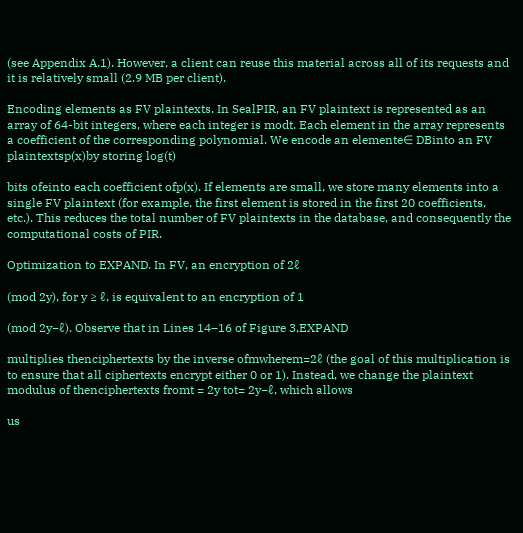(see Appendix A.1). However, a client can reuse this material across all of its requests and it is relatively small (2.9 MB per client).

Encoding elements as FV plaintexts. In SealPIR, an FV plaintext is represented as an array of 64-bit integers, where each integer is modt. Each element in the array represents a coefficient of the corresponding polynomial. We encode an elemente∈ DBinto an FV plaintextsp(x)by storing log(t)

bits ofeinto each coefficient ofp(x). If elements are small, we store many elements into a single FV plaintext (for example, the first element is stored in the first 20 coefficients, etc.). This reduces the total number of FV plaintexts in the database, and consequently the computational costs of PIR.

Optimization to EXPAND. In FV, an encryption of 2ℓ

(mod 2y), for y ≥ ℓ, is equivalent to an encryption of 1

(mod 2y−ℓ). Observe that in Lines 14–16 of Figure 3,EXPAND

multiplies thenciphertexts by the inverse ofmwherem=2ℓ (the goal of this multiplication is to ensure that all ciphertexts encrypt either 0 or 1). Instead, we change the plaintext modulus of thenciphertexts fromt = 2y tot= 2y−ℓ, which allows

us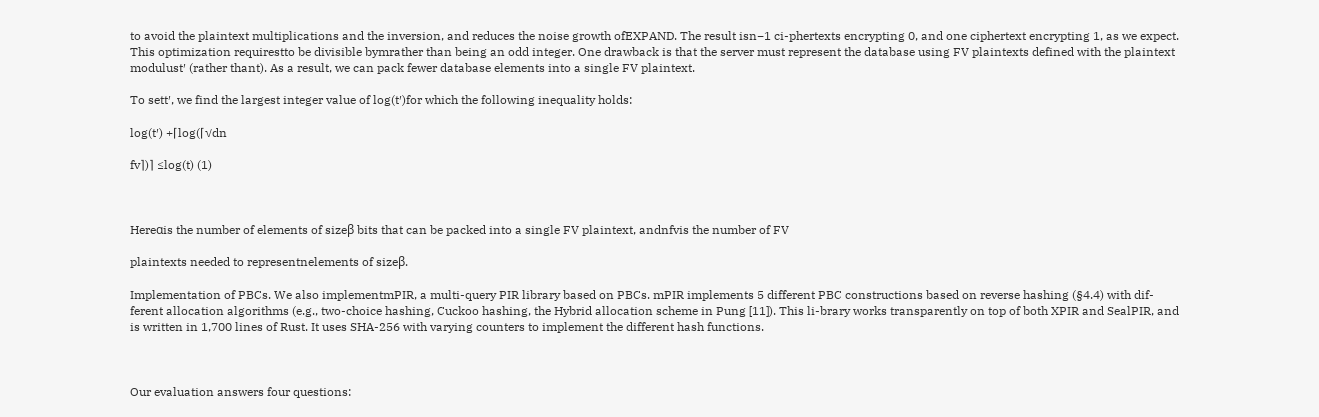to avoid the plaintext multiplications and the inversion, and reduces the noise growth ofEXPAND. The result isn−1 ci-phertexts encrypting 0, and one ciphertext encrypting 1, as we expect. This optimization requirestto be divisible bymrather than being an odd integer. One drawback is that the server must represent the database using FV plaintexts defined with the plaintext modulust′ (rather thant). As a result, we can pack fewer database elements into a single FV plaintext.

To sett′, we find the largest integer value of log(t′)for which the following inequality holds:

log(t′) +⌈log(⌈√dn

fv⌉)⌉ ≤log(t) (1)



Hereαis the number of elements of sizeβ bits that can be packed into a single FV plaintext, andnfvis the number of FV

plaintexts needed to representnelements of sizeβ.

Implementation of PBCs. We also implementmPIR, a multi-query PIR library based on PBCs. mPIR implements 5 different PBC constructions based on reverse hashing (§4.4) with dif-ferent allocation algorithms (e.g., two-choice hashing, Cuckoo hashing, the Hybrid allocation scheme in Pung [11]). This li-brary works transparently on top of both XPIR and SealPIR, and is written in 1,700 lines of Rust. It uses SHA-256 with varying counters to implement the different hash functions.



Our evaluation answers four questions: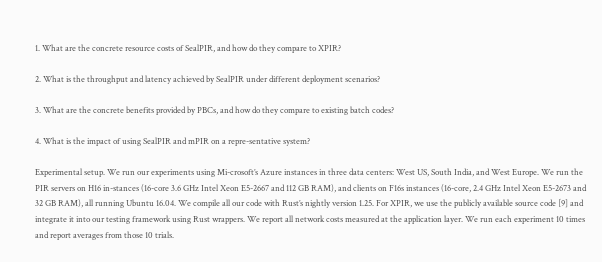1. What are the concrete resource costs of SealPIR, and how do they compare to XPIR?

2. What is the throughput and latency achieved by SealPIR under different deployment scenarios?

3. What are the concrete benefits provided by PBCs, and how do they compare to existing batch codes?

4. What is the impact of using SealPIR and mPIR on a repre-sentative system?

Experimental setup. We run our experiments using Mi-crosoft’s Azure instances in three data centers: West US, South India, and West Europe. We run the PIR servers on H16 in-stances (16-core 3.6 GHz Intel Xeon E5-2667 and 112 GB RAM), and clients on F16s instances (16-core, 2.4 GHz Intel Xeon E5-2673 and 32 GB RAM), all running Ubuntu 16.04. We compile all our code with Rust’s nightly version 1.25. For XPIR, we use the publicly available source code [9] and integrate it into our testing framework using Rust wrappers. We report all network costs measured at the application layer. We run each experiment 10 times and report averages from those 10 trials.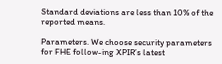Standard deviations are less than 10% of the reported means.

Parameters. We choose security parameters for FHE follow-ing XPIR’s latest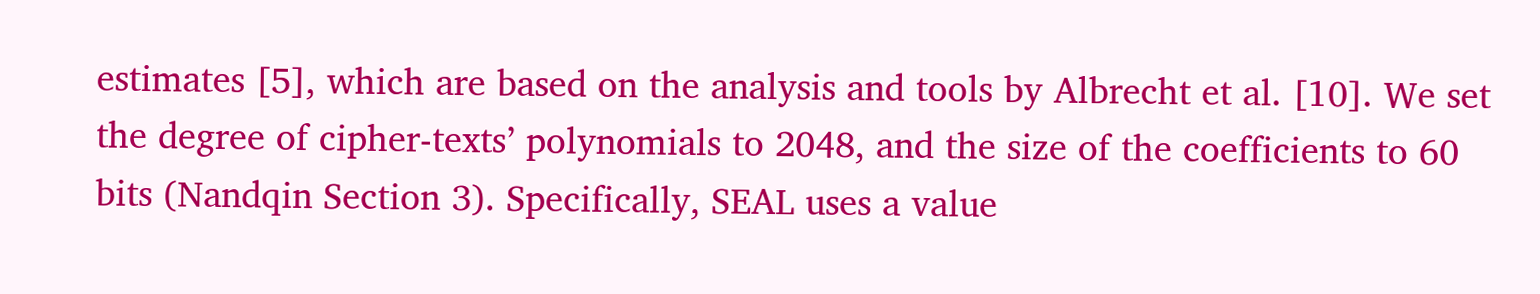estimates [5], which are based on the analysis and tools by Albrecht et al. [10]. We set the degree of cipher-texts’ polynomials to 2048, and the size of the coefficients to 60 bits (Nandqin Section 3). Specifically, SEAL uses a value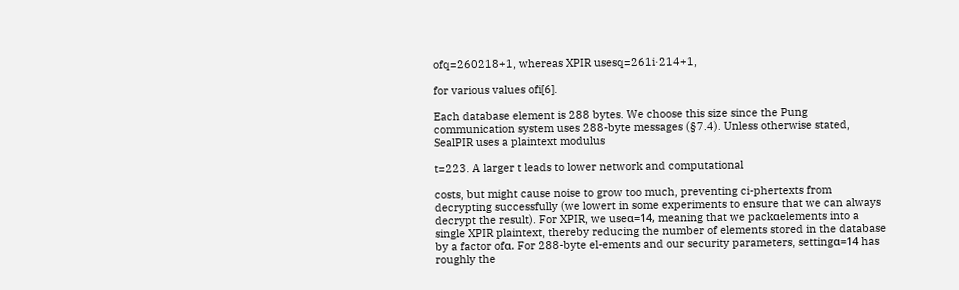ofq=260218+1, whereas XPIR usesq=261i·214+1,

for various values ofi[6].

Each database element is 288 bytes. We choose this size since the Pung communication system uses 288-byte messages (§7.4). Unless otherwise stated, SealPIR uses a plaintext modulus

t=223. A larger t leads to lower network and computational

costs, but might cause noise to grow too much, preventing ci-phertexts from decrypting successfully (we lowert in some experiments to ensure that we can always decrypt the result). For XPIR, we useα=14, meaning that we packαelements into a single XPIR plaintext, thereby reducing the number of elements stored in the database by a factor ofα. For 288-byte el-ements and our security parameters, settingα=14 has roughly the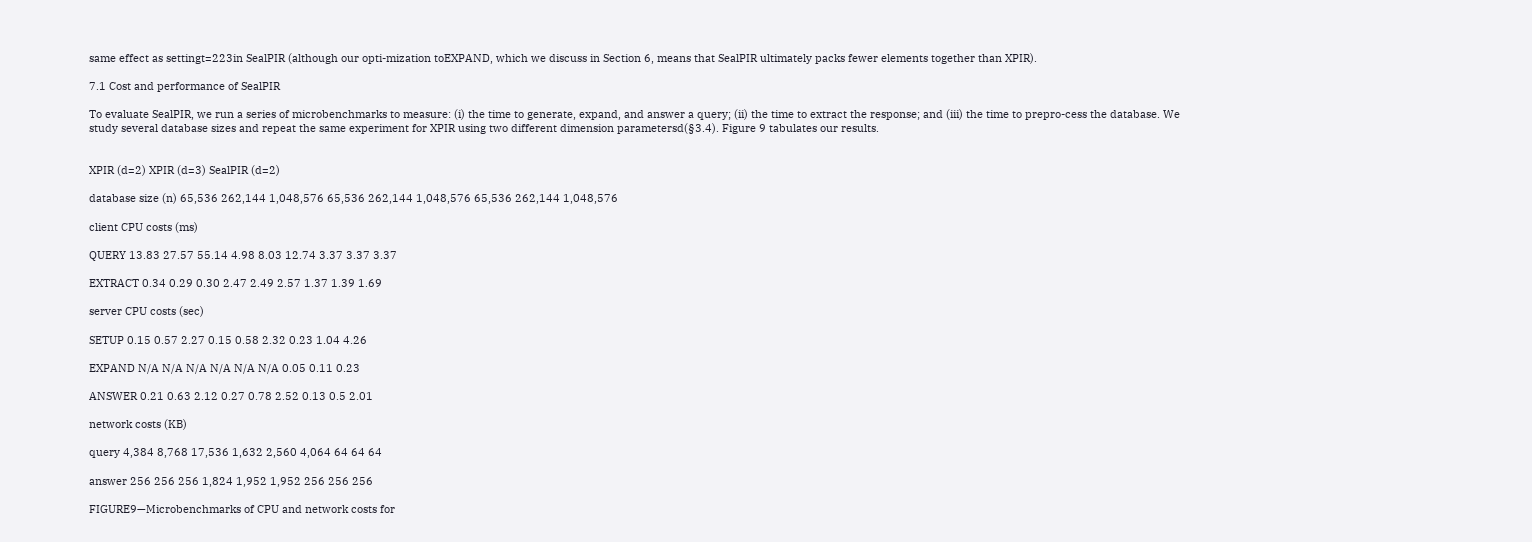same effect as settingt=223in SealPIR (although our opti-mization toEXPAND, which we discuss in Section 6, means that SealPIR ultimately packs fewer elements together than XPIR).

7.1 Cost and performance of SealPIR

To evaluate SealPIR, we run a series of microbenchmarks to measure: (i) the time to generate, expand, and answer a query; (ii) the time to extract the response; and (iii) the time to prepro-cess the database. We study several database sizes and repeat the same experiment for XPIR using two different dimension parametersd(§3.4). Figure 9 tabulates our results.


XPIR (d=2) XPIR (d=3) SealPIR (d=2)

database size (n) 65,536 262,144 1,048,576 65,536 262,144 1,048,576 65,536 262,144 1,048,576

client CPU costs (ms)

QUERY 13.83 27.57 55.14 4.98 8.03 12.74 3.37 3.37 3.37

EXTRACT 0.34 0.29 0.30 2.47 2.49 2.57 1.37 1.39 1.69

server CPU costs (sec)

SETUP 0.15 0.57 2.27 0.15 0.58 2.32 0.23 1.04 4.26

EXPAND N/A N/A N/A N/A N/A N/A 0.05 0.11 0.23

ANSWER 0.21 0.63 2.12 0.27 0.78 2.52 0.13 0.5 2.01

network costs (KB)

query 4,384 8,768 17,536 1,632 2,560 4,064 64 64 64

answer 256 256 256 1,824 1,952 1,952 256 256 256

FIGURE9—Microbenchmarks of CPU and network costs for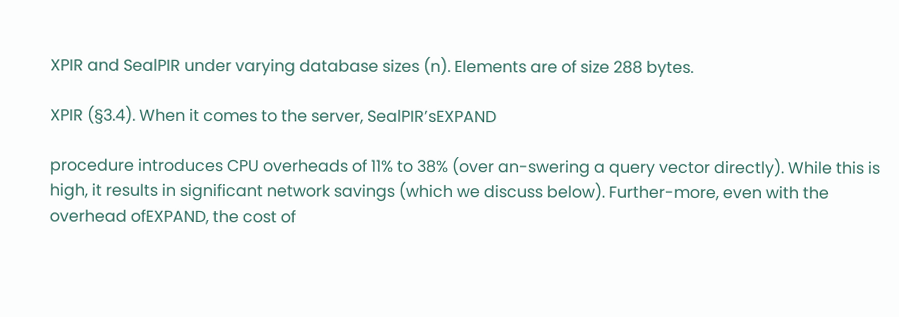XPIR and SealPIR under varying database sizes (n). Elements are of size 288 bytes.

XPIR (§3.4). When it comes to the server, SealPIR’sEXPAND

procedure introduces CPU overheads of 11% to 38% (over an-swering a query vector directly). While this is high, it results in significant network savings (which we discuss below). Further-more, even with the overhead ofEXPAND, the cost of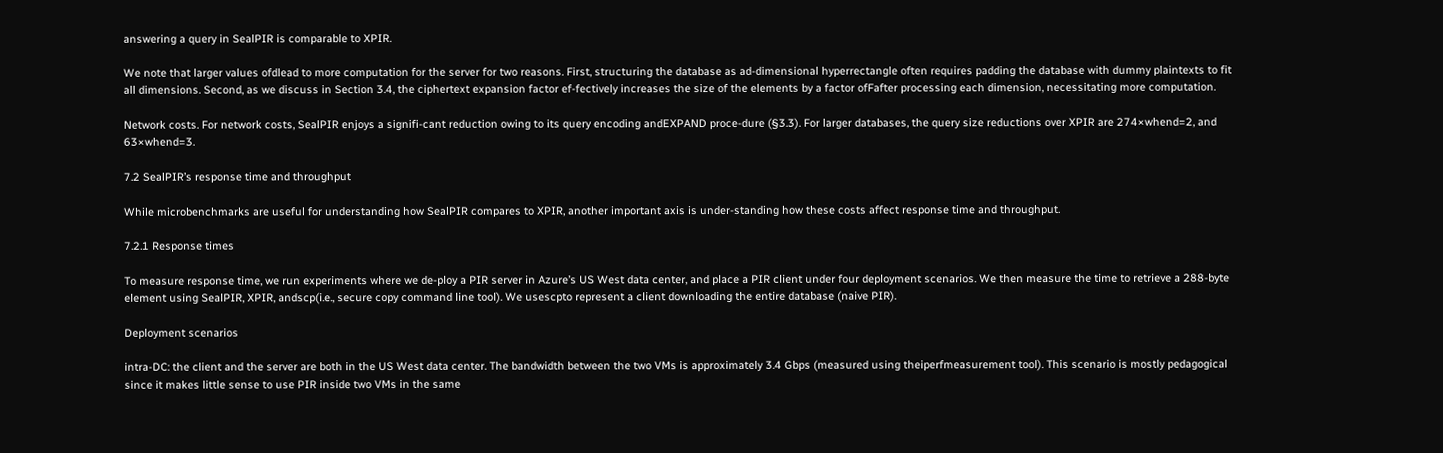answering a query in SealPIR is comparable to XPIR.

We note that larger values ofdlead to more computation for the server for two reasons. First, structuring the database as ad-dimensional hyperrectangle often requires padding the database with dummy plaintexts to fit all dimensions. Second, as we discuss in Section 3.4, the ciphertext expansion factor ef-fectively increases the size of the elements by a factor ofFafter processing each dimension, necessitating more computation.

Network costs. For network costs, SealPIR enjoys a signifi-cant reduction owing to its query encoding andEXPAND proce-dure (§3.3). For larger databases, the query size reductions over XPIR are 274×whend=2, and 63×whend=3.

7.2 SealPIR’s response time and throughput

While microbenchmarks are useful for understanding how SealPIR compares to XPIR, another important axis is under-standing how these costs affect response time and throughput.

7.2.1 Response times

To measure response time, we run experiments where we de-ploy a PIR server in Azure’s US West data center, and place a PIR client under four deployment scenarios. We then measure the time to retrieve a 288-byte element using SealPIR, XPIR, andscp(i.e., secure copy command line tool). We usescpto represent a client downloading the entire database (naive PIR).

Deployment scenarios

intra-DC: the client and the server are both in the US West data center. The bandwidth between the two VMs is approximately 3.4 Gbps (measured using theiperfmeasurement tool). This scenario is mostly pedagogical since it makes little sense to use PIR inside two VMs in the same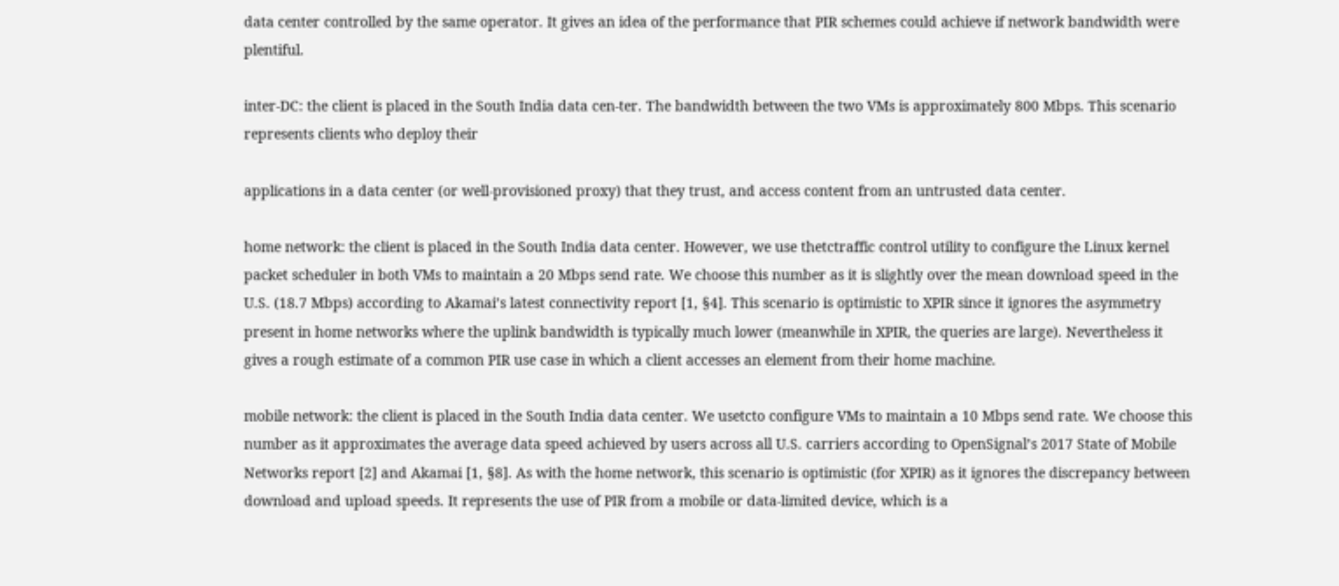data center controlled by the same operator. It gives an idea of the performance that PIR schemes could achieve if network bandwidth were plentiful.

inter-DC: the client is placed in the South India data cen-ter. The bandwidth between the two VMs is approximately 800 Mbps. This scenario represents clients who deploy their

applications in a data center (or well-provisioned proxy) that they trust, and access content from an untrusted data center.

home network: the client is placed in the South India data center. However, we use thetctraffic control utility to configure the Linux kernel packet scheduler in both VMs to maintain a 20 Mbps send rate. We choose this number as it is slightly over the mean download speed in the U.S. (18.7 Mbps) according to Akamai’s latest connectivity report [1, §4]. This scenario is optimistic to XPIR since it ignores the asymmetry present in home networks where the uplink bandwidth is typically much lower (meanwhile in XPIR, the queries are large). Nevertheless it gives a rough estimate of a common PIR use case in which a client accesses an element from their home machine.

mobile network: the client is placed in the South India data center. We usetcto configure VMs to maintain a 10 Mbps send rate. We choose this number as it approximates the average data speed achieved by users across all U.S. carriers according to OpenSignal’s 2017 State of Mobile Networks report [2] and Akamai [1, §8]. As with the home network, this scenario is optimistic (for XPIR) as it ignores the discrepancy between download and upload speeds. It represents the use of PIR from a mobile or data-limited device, which is a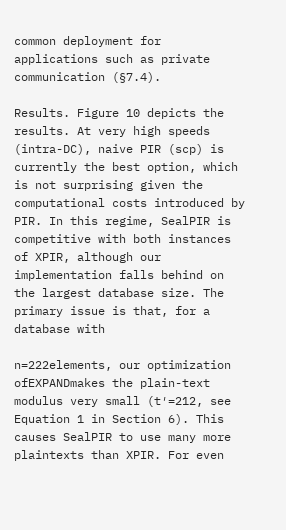common deployment for applications such as private communication (§7.4).

Results. Figure 10 depicts the results. At very high speeds (intra-DC), naive PIR (scp) is currently the best option, which is not surprising given the computational costs introduced by PIR. In this regime, SealPIR is competitive with both instances of XPIR, although our implementation falls behind on the largest database size. The primary issue is that, for a database with

n=222elements, our optimization ofEXPANDmakes the plain-text modulus very small (t′=212, see Equation 1 in Section 6). This causes SealPIR to use many more plaintexts than XPIR. For even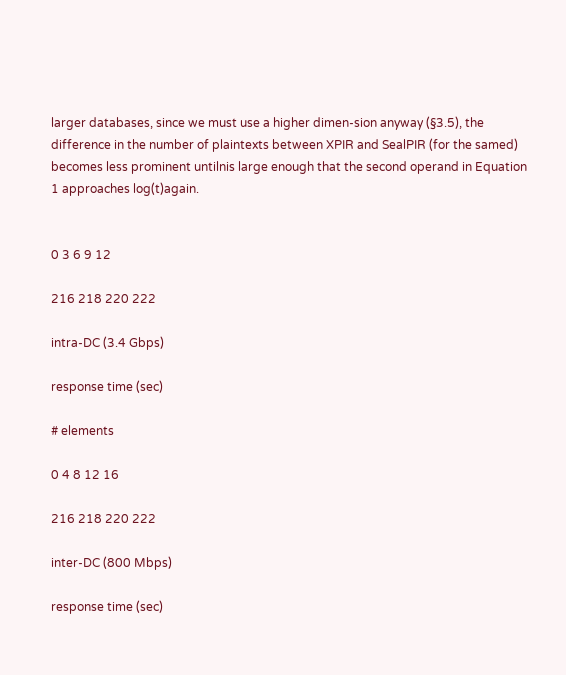larger databases, since we must use a higher dimen-sion anyway (§3.5), the difference in the number of plaintexts between XPIR and SealPIR (for the samed) becomes less prominent untilnis large enough that the second operand in Equation 1 approaches log(t)again.


0 3 6 9 12

216 218 220 222

intra-DC (3.4 Gbps)

response time (sec)

# elements

0 4 8 12 16

216 218 220 222

inter-DC (800 Mbps)

response time (sec)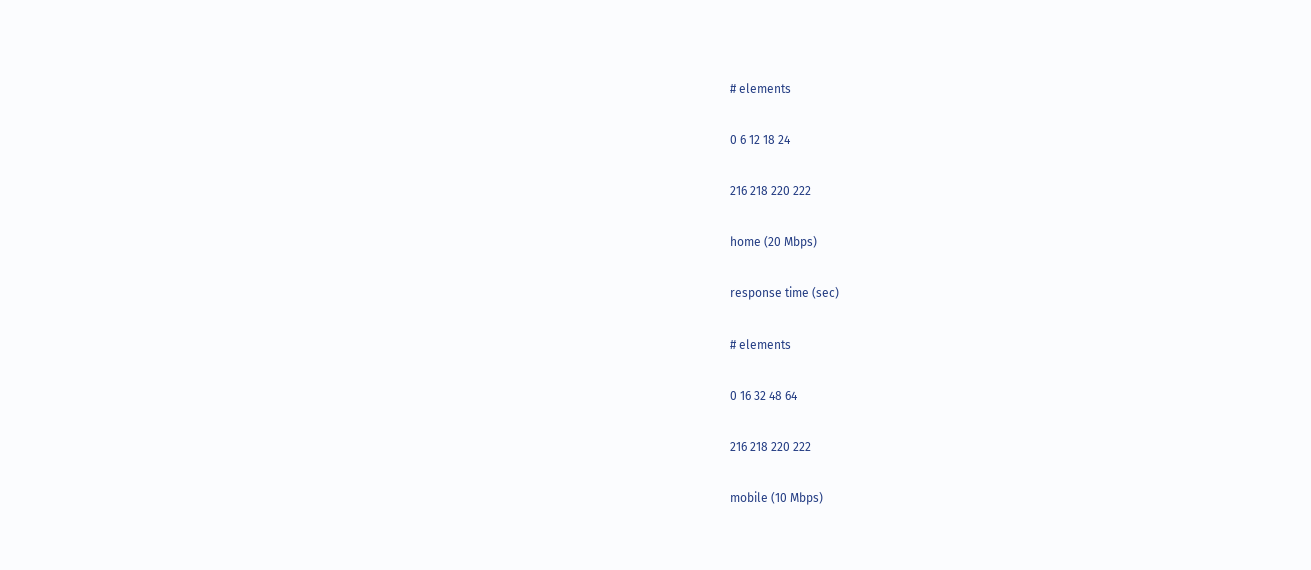# elements

0 6 12 18 24

216 218 220 222

home (20 Mbps)

response time (sec)

# elements

0 16 32 48 64

216 218 220 222

mobile (10 Mbps)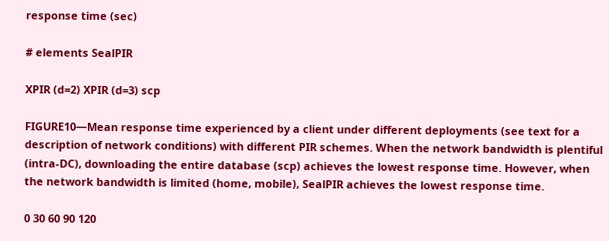response time (sec)

# elements SealPIR

XPIR (d=2) XPIR (d=3) scp

FIGURE10—Mean response time experienced by a client under different deployments (see text for a description of network conditions) with different PIR schemes. When the network bandwidth is plentiful (intra-DC), downloading the entire database (scp) achieves the lowest response time. However, when the network bandwidth is limited (home, mobile), SealPIR achieves the lowest response time.

0 30 60 90 120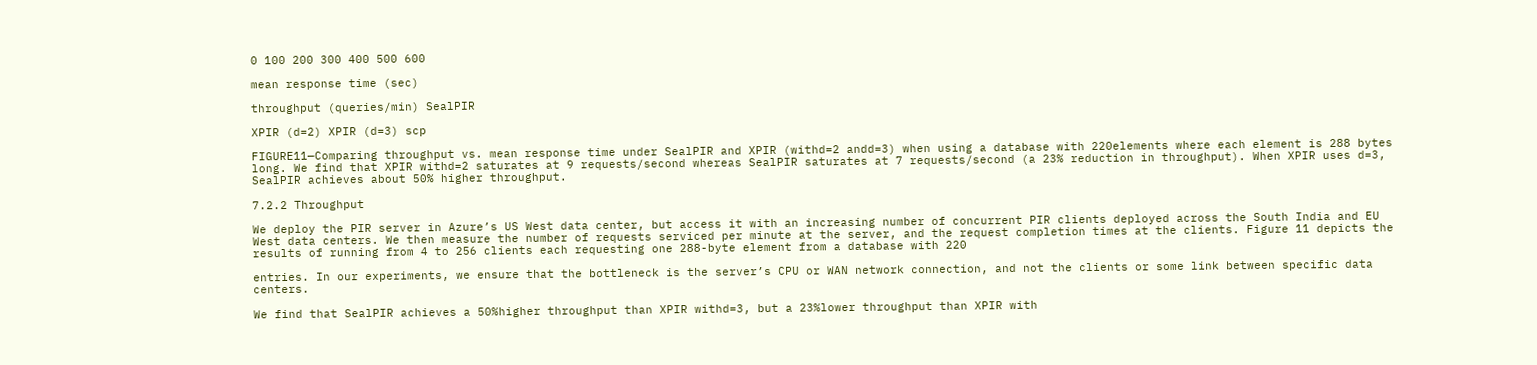0 100 200 300 400 500 600

mean response time (sec)

throughput (queries/min) SealPIR

XPIR (d=2) XPIR (d=3) scp

FIGURE11—Comparing throughput vs. mean response time under SealPIR and XPIR (withd=2 andd=3) when using a database with 220elements where each element is 288 bytes long. We find that XPIR withd=2 saturates at 9 requests/second whereas SealPIR saturates at 7 requests/second (a 23% reduction in throughput). When XPIR uses d=3, SealPIR achieves about 50% higher throughput.

7.2.2 Throughput

We deploy the PIR server in Azure’s US West data center, but access it with an increasing number of concurrent PIR clients deployed across the South India and EU West data centers. We then measure the number of requests serviced per minute at the server, and the request completion times at the clients. Figure 11 depicts the results of running from 4 to 256 clients each requesting one 288-byte element from a database with 220

entries. In our experiments, we ensure that the bottleneck is the server’s CPU or WAN network connection, and not the clients or some link between specific data centers.

We find that SealPIR achieves a 50%higher throughput than XPIR withd=3, but a 23%lower throughput than XPIR with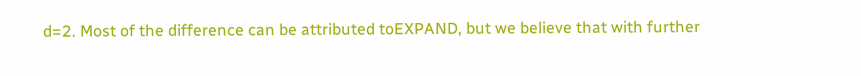d=2. Most of the difference can be attributed toEXPAND, but we believe that with further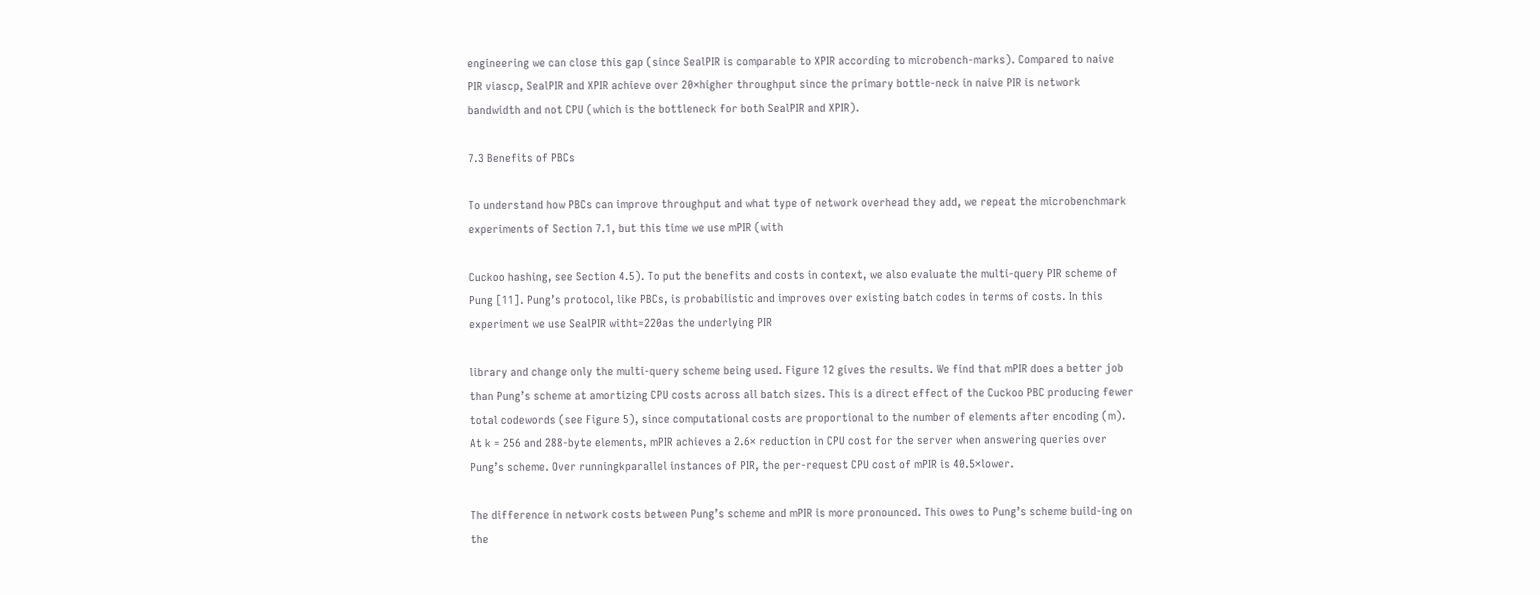engineering we can close this gap (since SealPIR is comparable to XPIR according to microbench-marks). Compared to naive PIR viascp, SealPIR and XPIR achieve over 20×higher throughput since the primary bottle-neck in naive PIR is network bandwidth and not CPU (which is the bottleneck for both SealPIR and XPIR).

7.3 Benefits of PBCs

To understand how PBCs can improve throughput and what type of network overhead they add, we repeat the microbenchmark experiments of Section 7.1, but this time we use mPIR (with

Cuckoo hashing, see Section 4.5). To put the benefits and costs in context, we also evaluate the multi-query PIR scheme of Pung [11]. Pung’s protocol, like PBCs, is probabilistic and improves over existing batch codes in terms of costs. In this experiment we use SealPIR witht=220as the underlying PIR

library and change only the multi-query scheme being used. Figure 12 gives the results. We find that mPIR does a better job than Pung’s scheme at amortizing CPU costs across all batch sizes. This is a direct effect of the Cuckoo PBC producing fewer total codewords (see Figure 5), since computational costs are proportional to the number of elements after encoding (m). At k = 256 and 288-byte elements, mPIR achieves a 2.6× reduction in CPU cost for the server when answering queries over Pung’s scheme. Over runningkparallel instances of PIR, the per-request CPU cost of mPIR is 40.5×lower.

The difference in network costs between Pung’s scheme and mPIR is more pronounced. This owes to Pung’s scheme build-ing on the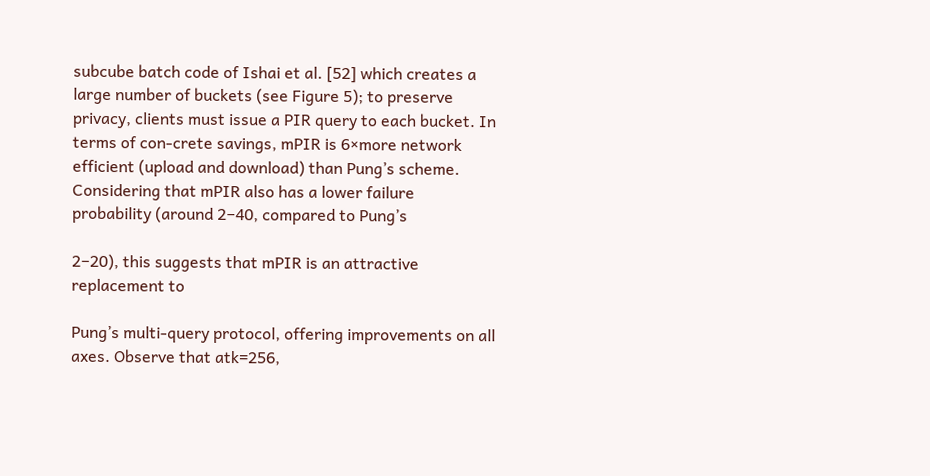subcube batch code of Ishai et al. [52] which creates a large number of buckets (see Figure 5); to preserve privacy, clients must issue a PIR query to each bucket. In terms of con-crete savings, mPIR is 6×more network efficient (upload and download) than Pung’s scheme. Considering that mPIR also has a lower failure probability (around 2−40, compared to Pung’s

2−20), this suggests that mPIR is an attractive replacement to

Pung’s multi-query protocol, offering improvements on all axes. Observe that atk=256,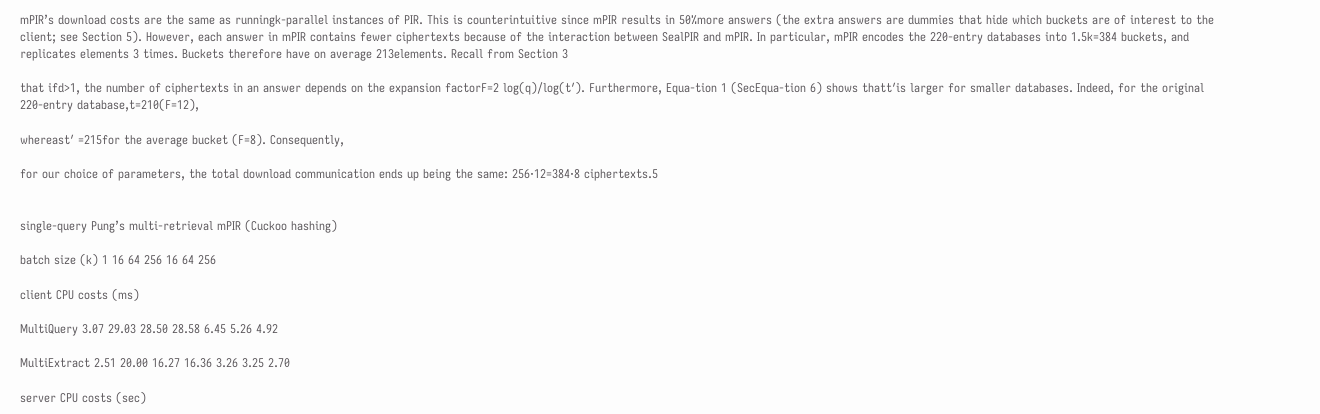mPIR’s download costs are the same as runningk-parallel instances of PIR. This is counterintuitive since mPIR results in 50%more answers (the extra answers are dummies that hide which buckets are of interest to the client; see Section 5). However, each answer in mPIR contains fewer ciphertexts because of the interaction between SealPIR and mPIR. In particular, mPIR encodes the 220-entry databases into 1.5k=384 buckets, and replicates elements 3 times. Buckets therefore have on average 213elements. Recall from Section 3

that ifd>1, the number of ciphertexts in an answer depends on the expansion factorF=2 log(q)/log(t′). Furthermore, Equa-tion 1 (SecEqua-tion 6) shows thatt′is larger for smaller databases. Indeed, for the original 220-entry database,t=210(F=12),

whereast′ =215for the average bucket (F=8). Consequently,

for our choice of parameters, the total download communication ends up being the same: 256·12=384·8 ciphertexts.5


single-query Pung’s multi-retrieval mPIR (Cuckoo hashing)

batch size (k) 1 16 64 256 16 64 256

client CPU costs (ms)

MultiQuery 3.07 29.03 28.50 28.58 6.45 5.26 4.92

MultiExtract 2.51 20.00 16.27 16.36 3.26 3.25 2.70

server CPU costs (sec)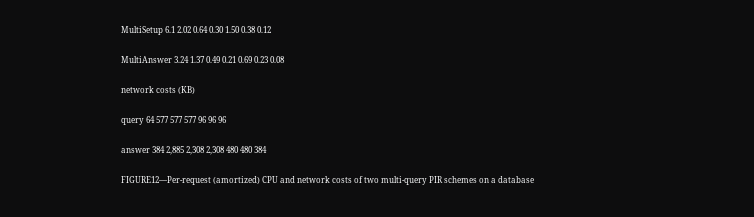MultiSetup 6.1 2.02 0.64 0.30 1.50 0.38 0.12

MultiAnswer 3.24 1.37 0.49 0.21 0.69 0.23 0.08

network costs (KB)

query 64 577 577 577 96 96 96

answer 384 2,885 2,308 2,308 480 480 384

FIGURE12—Per-request (amortized) CPU and network costs of two multi-query PIR schemes on a database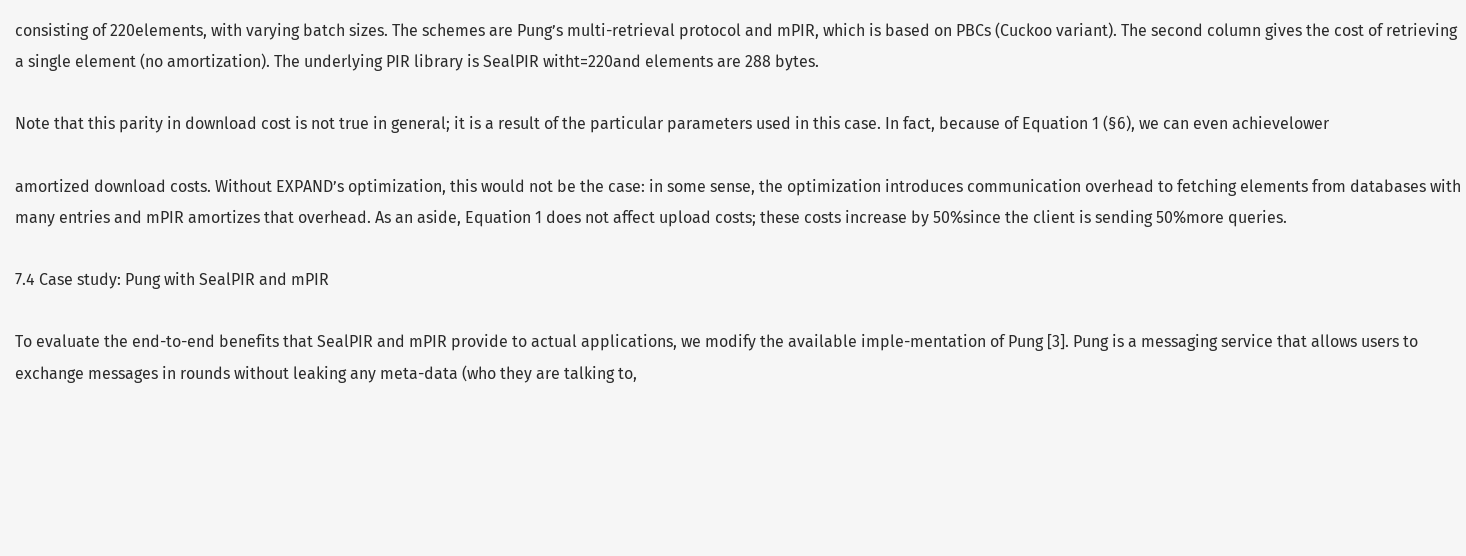consisting of 220elements, with varying batch sizes. The schemes are Pung’s multi-retrieval protocol and mPIR, which is based on PBCs (Cuckoo variant). The second column gives the cost of retrieving a single element (no amortization). The underlying PIR library is SealPIR witht=220and elements are 288 bytes.

Note that this parity in download cost is not true in general; it is a result of the particular parameters used in this case. In fact, because of Equation 1 (§6), we can even achievelower

amortized download costs. Without EXPAND’s optimization, this would not be the case: in some sense, the optimization introduces communication overhead to fetching elements from databases with many entries and mPIR amortizes that overhead. As an aside, Equation 1 does not affect upload costs; these costs increase by 50%since the client is sending 50%more queries.

7.4 Case study: Pung with SealPIR and mPIR

To evaluate the end-to-end benefits that SealPIR and mPIR provide to actual applications, we modify the available imple-mentation of Pung [3]. Pung is a messaging service that allows users to exchange messages in rounds without leaking any meta-data (who they are talking to,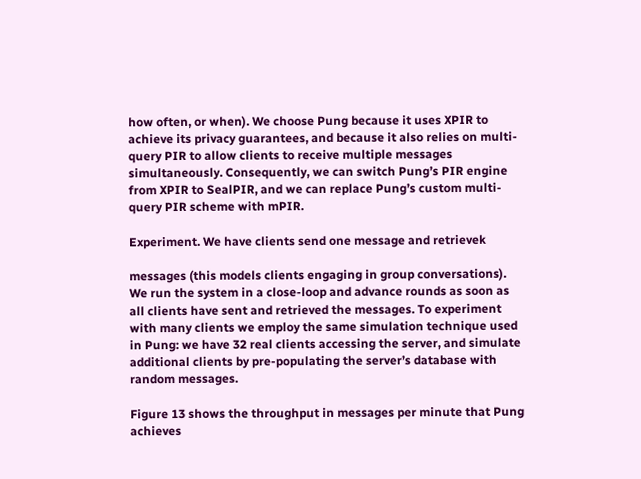how often, or when). We choose Pung because it uses XPIR to achieve its privacy guarantees, and because it also relies on multi-query PIR to allow clients to receive multiple messages simultaneously. Consequently, we can switch Pung’s PIR engine from XPIR to SealPIR, and we can replace Pung’s custom multi-query PIR scheme with mPIR.

Experiment. We have clients send one message and retrievek

messages (this models clients engaging in group conversations). We run the system in a close-loop and advance rounds as soon as all clients have sent and retrieved the messages. To experiment with many clients we employ the same simulation technique used in Pung: we have 32 real clients accessing the server, and simulate additional clients by pre-populating the server’s database with random messages.

Figure 13 shows the throughput in messages per minute that Pung achieves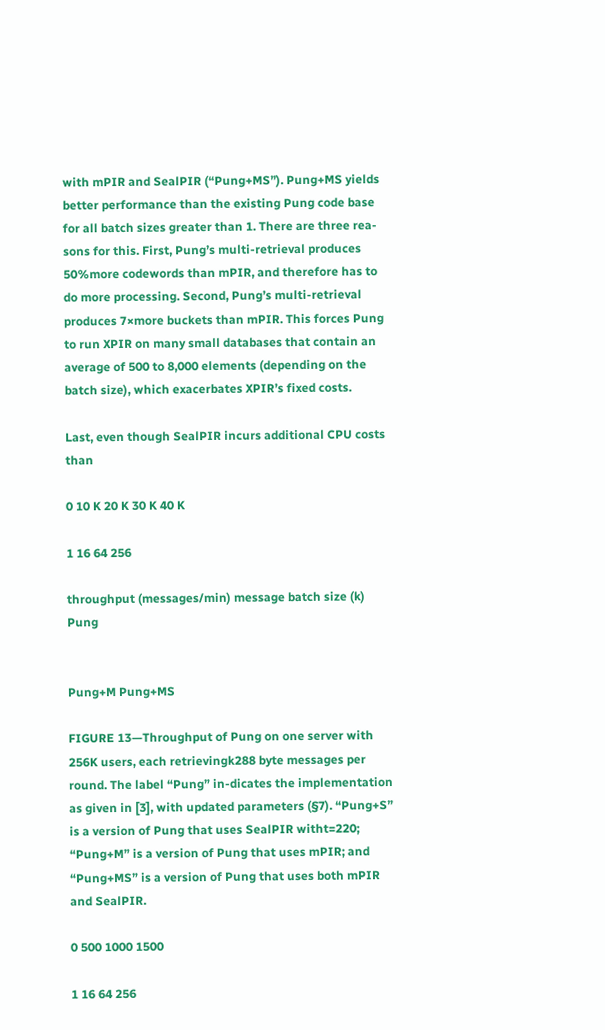with mPIR and SealPIR (“Pung+MS”). Pung+MS yields better performance than the existing Pung code base for all batch sizes greater than 1. There are three rea-sons for this. First, Pung’s multi-retrieval produces 50%more codewords than mPIR, and therefore has to do more processing. Second, Pung’s multi-retrieval produces 7×more buckets than mPIR. This forces Pung to run XPIR on many small databases that contain an average of 500 to 8,000 elements (depending on the batch size), which exacerbates XPIR’s fixed costs.

Last, even though SealPIR incurs additional CPU costs than

0 10 K 20 K 30 K 40 K

1 16 64 256

throughput (messages/min) message batch size (k) Pung


Pung+M Pung+MS

FIGURE 13—Throughput of Pung on one server with 256K users, each retrievingk288 byte messages per round. The label “Pung” in-dicates the implementation as given in [3], with updated parameters (§7). “Pung+S” is a version of Pung that uses SealPIR witht=220; “Pung+M” is a version of Pung that uses mPIR; and “Pung+MS” is a version of Pung that uses both mPIR and SealPIR.

0 500 1000 1500

1 16 64 256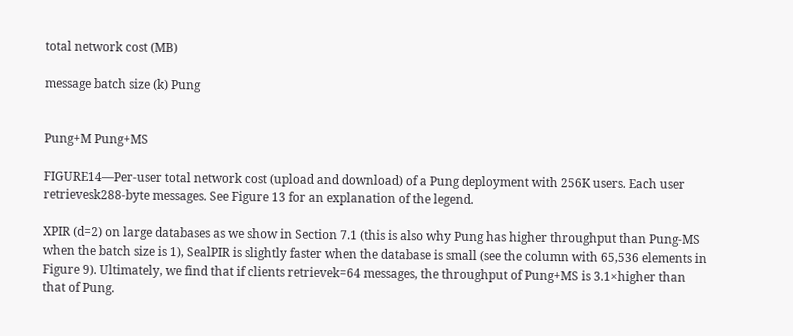total network cost (MB)

message batch size (k) Pung


Pung+M Pung+MS

FIGURE14—Per-user total network cost (upload and download) of a Pung deployment with 256K users. Each user retrievesk288-byte messages. See Figure 13 for an explanation of the legend.

XPIR (d=2) on large databases as we show in Section 7.1 (this is also why Pung has higher throughput than Pung-MS when the batch size is 1), SealPIR is slightly faster when the database is small (see the column with 65,536 elements in Figure 9). Ultimately, we find that if clients retrievek=64 messages, the throughput of Pung+MS is 3.1×higher than that of Pung.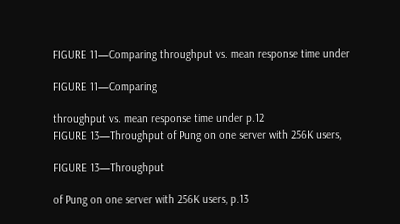FIGURE 11—Comparing throughput vs. mean response time under

FIGURE 11—Comparing

throughput vs. mean response time under p.12
FIGURE 13—Throughput of Pung on one server with 256K users,

FIGURE 13—Throughput

of Pung on one server with 256K users, p.13